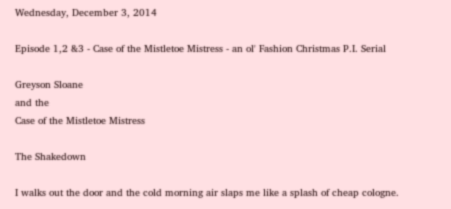Wednesday, December 3, 2014

Episode 1,2 &3 - Case of the Mistletoe Mistress - an ol' Fashion Christmas P.I. Serial

Greyson Sloane
and the
Case of the Mistletoe Mistress

The Shakedown

I walks out the door and the cold morning air slaps me like a splash of cheap cologne.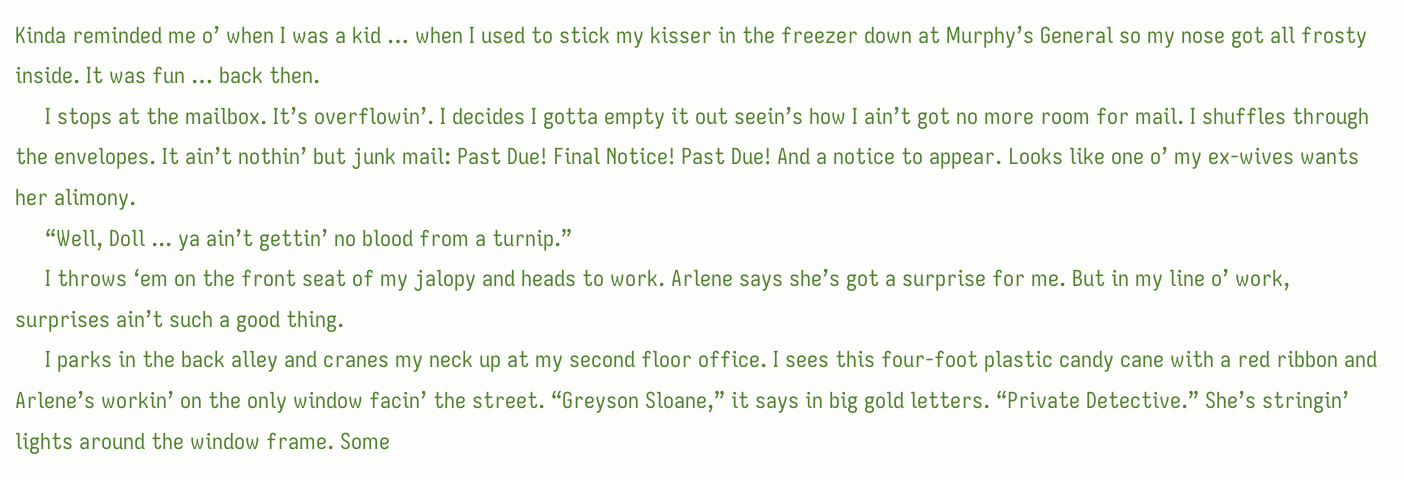Kinda reminded me o’ when I was a kid … when I used to stick my kisser in the freezer down at Murphy’s General so my nose got all frosty inside. It was fun … back then.
     I stops at the mailbox. It’s overflowin’. I decides I gotta empty it out seein’s how I ain’t got no more room for mail. I shuffles through the envelopes. It ain’t nothin’ but junk mail: Past Due! Final Notice! Past Due! And a notice to appear. Looks like one o’ my ex-wives wants her alimony.
     “Well, Doll ... ya ain’t gettin’ no blood from a turnip.”
     I throws ‘em on the front seat of my jalopy and heads to work. Arlene says she’s got a surprise for me. But in my line o’ work, surprises ain’t such a good thing.
     I parks in the back alley and cranes my neck up at my second floor office. I sees this four-foot plastic candy cane with a red ribbon and Arlene’s workin’ on the only window facin’ the street. “Greyson Sloane,” it says in big gold letters. “Private Detective.” She’s stringin’ lights around the window frame. Some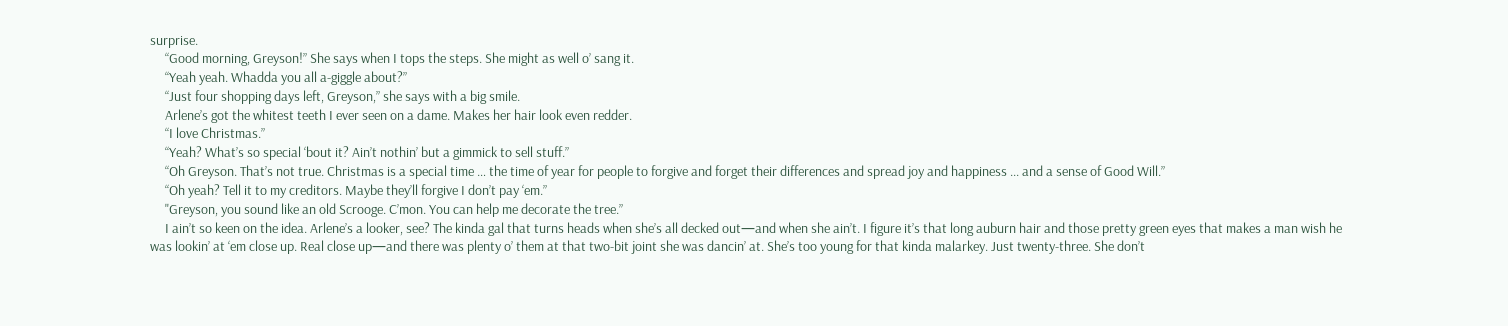surprise.
     “Good morning, Greyson!” She says when I tops the steps. She might as well o’ sang it.
     “Yeah yeah. Whadda you all a-giggle about?”
     “Just four shopping days left, Greyson,” she says with a big smile.
     Arlene’s got the whitest teeth I ever seen on a dame. Makes her hair look even redder.
     “I love Christmas.”
     “Yeah? What’s so special ‘bout it? Ain’t nothin’ but a gimmick to sell stuff.”
     “Oh Greyson. That’s not true. Christmas is a special time … the time of year for people to forgive and forget their differences and spread joy and happiness ... and a sense of Good Will.”
     “Oh yeah? Tell it to my creditors. Maybe they’ll forgive I don’t pay ‘em.”
     "Greyson, you sound like an old Scrooge. C’mon. You can help me decorate the tree.”
     I ain’t so keen on the idea. Arlene’s a looker, see? The kinda gal that turns heads when she’s all decked out—and when she ain’t. I figure it’s that long auburn hair and those pretty green eyes that makes a man wish he was lookin’ at ‘em close up. Real close up—and there was plenty o’ them at that two-bit joint she was dancin’ at. She’s too young for that kinda malarkey. Just twenty-three. She don’t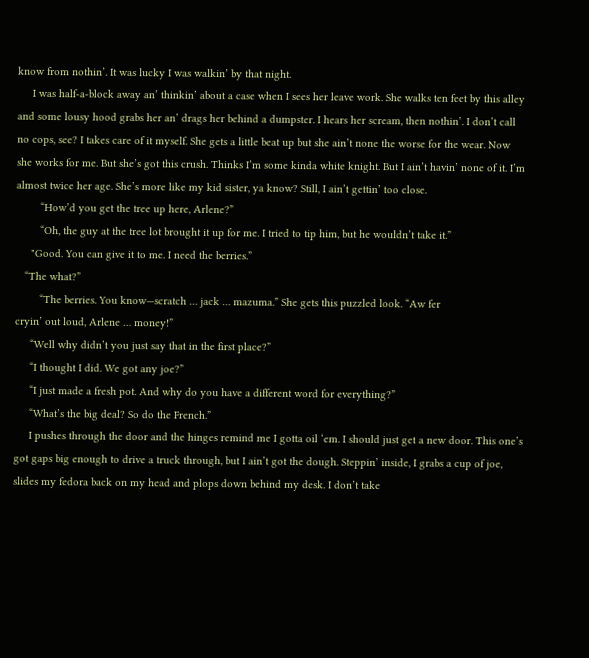know from nothin’. It was lucky I was walkin’ by that night.
     I was half-a-block away an’ thinkin’ about a case when I sees her leave work. She walks ten feet by this alley and some lousy hood grabs her an’ drags her behind a dumpster. I hears her scream, then nothin’. I don’t call no cops, see? I takes care of it myself. She gets a little beat up but she ain’t none the worse for the wear. Now she works for me. But she’s got this crush. Thinks I’m some kinda white knight. But I ain’t havin’ none of it. I’m almost twice her age. She’s more like my kid sister, ya know? Still, I ain’t gettin’ too close.
        “How’d you get the tree up here, Arlene?”
        “Oh, the guy at the tree lot brought it up for me. I tried to tip him, but he wouldn’t take it.”
     "Good. You can give it to me. I need the berries.”
   “The what?”
        “The berries. You know—scratch … jack … mazuma.” She gets this puzzled look. “Aw fer
cryin’ out loud, Arlene … money!”
     “Well why didn’t you just say that in the first place?”
     “I thought I did. We got any joe?”
     “I just made a fresh pot. And why do you have a different word for everything?”
     “What’s the big deal? So do the French.”
     I pushes through the door and the hinges remind me I gotta oil ‘em. I should just get a new door. This one’s got gaps big enough to drive a truck through, but I ain’t got the dough. Steppin’ inside, I grabs a cup of joe, slides my fedora back on my head and plops down behind my desk. I don’t take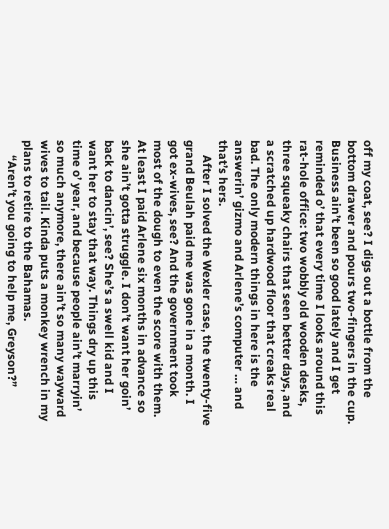off my coat, see? I digs out a bottle from the bottom drawer and pours two-fingers in the cup. Business ain’t been so good lately and I get reminded o’ that every time I looks around this rat-hole office: two wobbly old wooden desks, three squeaky chairs that seen better days, and a scratched up hardwood floor that creaks real bad. The only modern things in here is the answerin’ gizmo and Arlene’s computer … and that’s hers.
     After I solved the Wexler case, the twenty-five grand Beulah paid me was gone in a month. I got ex-wives, see? And the government took most of the dough to even the score with them. At least I paid Arlene six months in advance so she ain’t gotta struggle. I don’t want her goin’ back to dancin’, see? She’s a swell kid and I want her to stay that way. Things dry up this time o’ year, and because people ain’t marryin’ so much anymore, there ain’t so many wayward wives to tail. Kinda puts a monkey wrench in my plans to retire to the Bahamas.
     “Aren’t you going to help me, Greyson?”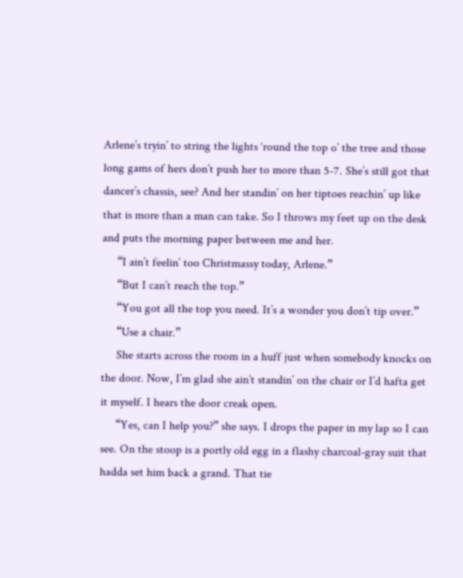Arlene’s tryin’ to string the lights ‘round the top o’ the tree and those long gams of hers don’t push her to more than 5-7. She’s still got that dancer’s chassis, see? And her standin’ on her tiptoes reachin’ up like that is more than a man can take. So I throws my feet up on the desk and puts the morning paper between me and her.
     “I ain’t feelin’ too Christmassy today, Arlene.”
     “But I can’t reach the top.”
     “You got all the top you need. It’s a wonder you don’t tip over.”
     “Use a chair.”
     She starts across the room in a huff just when somebody knocks on the door. Now, I’m glad she ain’t standin’ on the chair or I’d hafta get it myself. I hears the door creak open.
     “Yes, can I help you?” she says. I drops the paper in my lap so I can see. On the stoop is a portly old egg in a flashy charcoal-gray suit that hadda set him back a grand. That tie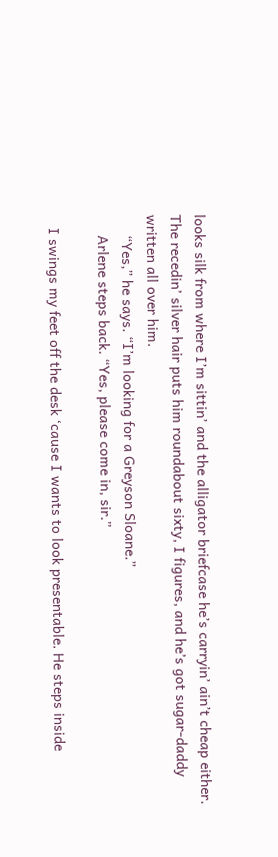looks silk from where I’m sittin’ and the alligator briefcase he’s carryin’ ain’t cheap either. The recedin’ silver hair puts him roundabout sixty, I figures, and he’s got sugar-daddy written all over him.
     “Yes,” he says. “I’m looking for a Greyson Sloane.”
     Arlene steps back. “Yes, please come in, sir.”

   I swings my feet off the desk ‘cause I wants to look presentable. He steps inside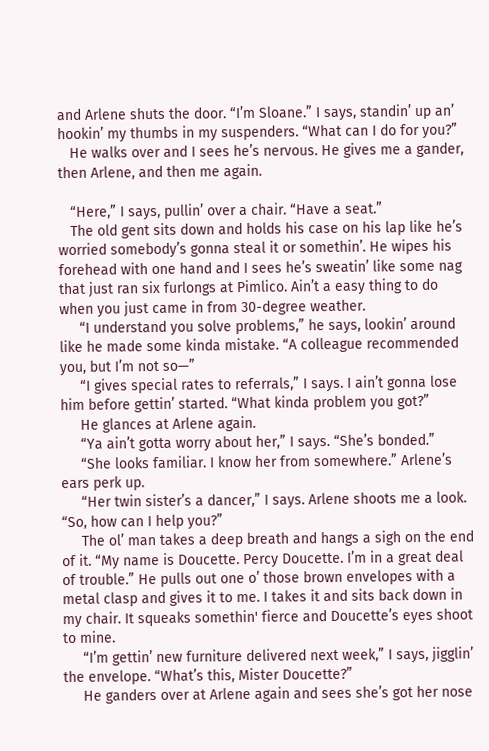and Arlene shuts the door. “I’m Sloane.” I says, standin’ up an’ hookin’ my thumbs in my suspenders. “What can I do for you?”
   He walks over and I sees he’s nervous. He gives me a gander, then Arlene, and then me again.

   “Here,” I says, pullin’ over a chair. “Have a seat.”
   The old gent sits down and holds his case on his lap like he’s worried somebody’s gonna steal it or somethin’. He wipes his forehead with one hand and I sees he’s sweatin’ like some nag that just ran six furlongs at Pimlico. Ain’t a easy thing to do when you just came in from 30-degree weather.
     “I understand you solve problems,” he says, lookin’ around like he made some kinda mistake. “A colleague recommended you, but I’m not so—”
     “I gives special rates to referrals,” I says. I ain’t gonna lose him before gettin’ started. “What kinda problem you got?”
     He glances at Arlene again.
     “Ya ain’t gotta worry about her,” I says. “She’s bonded.”
     “She looks familiar. I know her from somewhere.” Arlene’s ears perk up.
     “Her twin sister’s a dancer,” I says. Arlene shoots me a look. “So, how can I help you?”
     The ol’ man takes a deep breath and hangs a sigh on the end of it. “My name is Doucette. Percy Doucette. I’m in a great deal of trouble.” He pulls out one o’ those brown envelopes with a metal clasp and gives it to me. I takes it and sits back down in my chair. It squeaks somethin' fierce and Doucette’s eyes shoot to mine.
     “I’m gettin’ new furniture delivered next week,” I says, jigglin’ the envelope. “What’s this, Mister Doucette?”
     He ganders over at Arlene again and sees she’s got her nose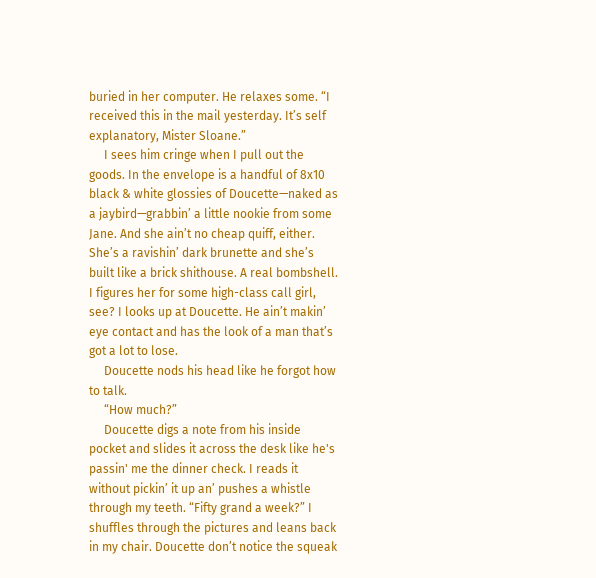buried in her computer. He relaxes some. “I received this in the mail yesterday. It’s self explanatory, Mister Sloane.”
     I sees him cringe when I pull out the goods. In the envelope is a handful of 8x10 black & white glossies of Doucette—naked as a jaybird—grabbin’ a little nookie from some Jane. And she ain’t no cheap quiff, either. She’s a ravishin’ dark brunette and she’s built like a brick shithouse. A real bombshell. I figures her for some high-class call girl, see? I looks up at Doucette. He ain’t makin’ eye contact and has the look of a man that’s got a lot to lose.
     Doucette nods his head like he forgot how to talk.
     “How much?”
     Doucette digs a note from his inside pocket and slides it across the desk like he's passin' me the dinner check. I reads it without pickin’ it up an’ pushes a whistle through my teeth. “Fifty grand a week?” I shuffles through the pictures and leans back in my chair. Doucette don’t notice the squeak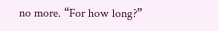no more. “For how long?”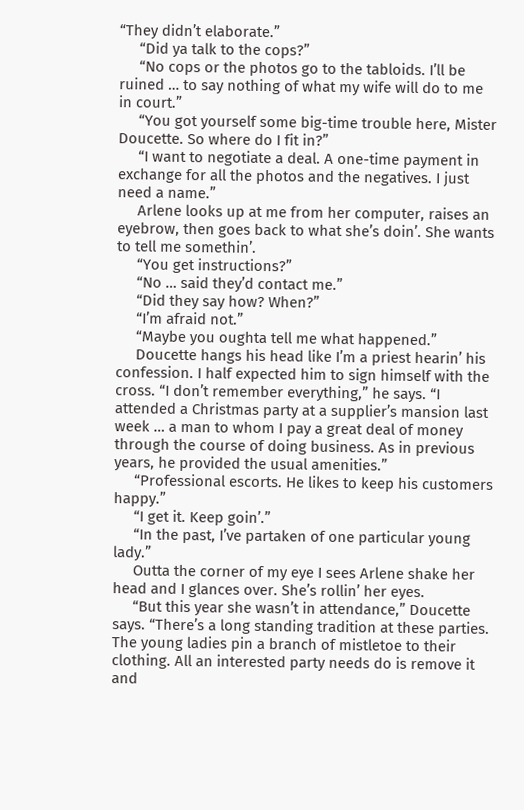“They didn’t elaborate.”
     “Did ya talk to the cops?”
     “No cops or the photos go to the tabloids. I’ll be ruined … to say nothing of what my wife will do to me in court.”
     “You got yourself some big-time trouble here, Mister Doucette. So where do I fit in?”
     “I want to negotiate a deal. A one-time payment in exchange for all the photos and the negatives. I just need a name.”
     Arlene looks up at me from her computer, raises an eyebrow, then goes back to what she’s doin’. She wants to tell me somethin’.
     “You get instructions?”
     “No … said they’d contact me.”
     “Did they say how? When?”
     “I’m afraid not.”
     “Maybe you oughta tell me what happened.”
     Doucette hangs his head like I’m a priest hearin’ his confession. I half expected him to sign himself with the cross. “I don’t remember everything,” he says. “I attended a Christmas party at a supplier’s mansion last week … a man to whom I pay a great deal of money through the course of doing business. As in previous years, he provided the usual amenities.”
     “Professional escorts. He likes to keep his customers happy.”
     “I get it. Keep goin’.”
     “In the past, I’ve partaken of one particular young lady.”
     Outta the corner of my eye I sees Arlene shake her head and I glances over. She’s rollin’ her eyes.
     “But this year she wasn’t in attendance,” Doucette says. “There’s a long standing tradition at these parties. The young ladies pin a branch of mistletoe to their clothing. All an interested party needs do is remove it and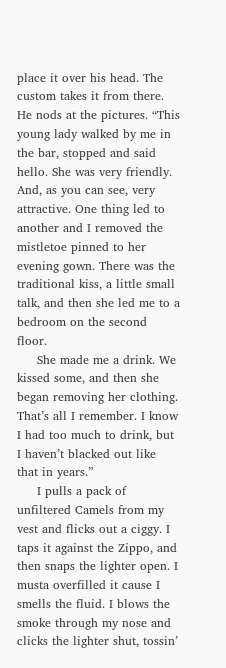place it over his head. The custom takes it from there. He nods at the pictures. “This young lady walked by me in the bar, stopped and said hello. She was very friendly. And, as you can see, very attractive. One thing led to another and I removed the mistletoe pinned to her evening gown. There was the traditional kiss, a little small talk, and then she led me to a bedroom on the second floor.
     She made me a drink. We kissed some, and then she began removing her clothing. That’s all I remember. I know I had too much to drink, but I haven’t blacked out like that in years.”
     I pulls a pack of unfiltered Camels from my vest and flicks out a ciggy. I taps it against the Zippo, and then snaps the lighter open. I musta overfilled it cause I smells the fluid. I blows the smoke through my nose and clicks the lighter shut, tossin’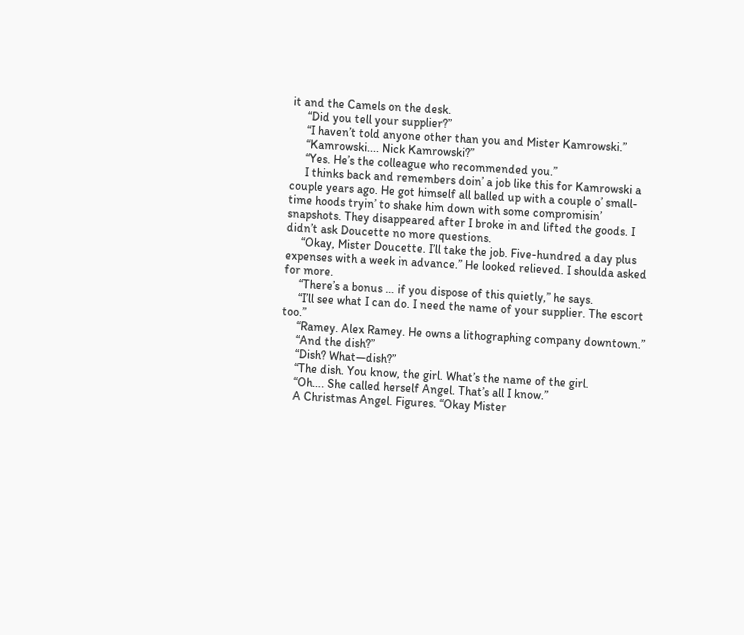it and the Camels on the desk.
     “Did you tell your supplier?”
     “I haven’t told anyone other than you and Mister Kamrowski.”
     “Kamrowski.... Nick Kamrowski?”
     “Yes. He’s the colleague who recommended you.”
     I thinks back and remembers doin’ a job like this for Kamrowski a couple years ago. He got himself all balled up with a couple o’ small-time hoods tryin’ to shake him down with some compromisin’ snapshots. They disappeared after I broke in and lifted the goods. I didn’t ask Doucette no more questions.
     “Okay, Mister Doucette. I’ll take the job. Five-hundred a day plus expenses with a week in advance.” He looked relieved. I shoulda asked for more.
     “There’s a bonus … if you dispose of this quietly,” he says.
     “I’ll see what I can do. I need the name of your supplier. The escort too.”
     “Ramey. Alex Ramey. He owns a lithographing company downtown.”
     “And the dish?”
     “Dish? What—dish?”
     “The dish. You know, the girl. What’s the name of the girl.
     “Oh…. She called herself Angel. That’s all I know.”
     A Christmas Angel. Figures. “Okay Mister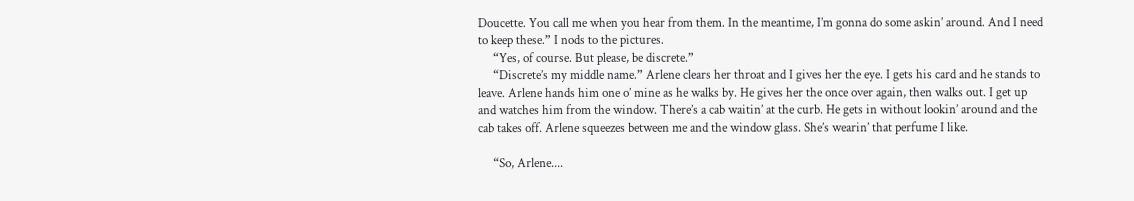Doucette. You call me when you hear from them. In the meantime, I’m gonna do some askin’ around. And I need to keep these.” I nods to the pictures.
     “Yes, of course. But please, be discrete.”
     “Discrete’s my middle name.” Arlene clears her throat and I gives her the eye. I gets his card and he stands to leave. Arlene hands him one o’ mine as he walks by. He gives her the once over again, then walks out. I get up and watches him from the window. There’s a cab waitin’ at the curb. He gets in without lookin’ around and the cab takes off. Arlene squeezes between me and the window glass. She’s wearin’ that perfume I like.

     “So, Arlene....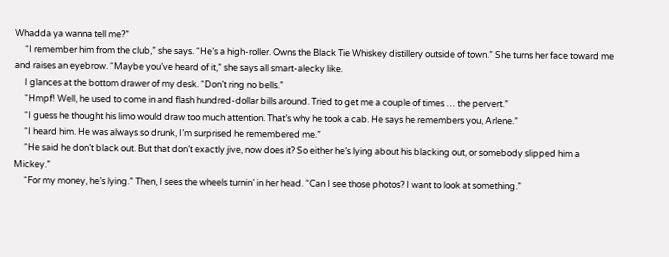Whadda ya wanna tell me?”
     “I remember him from the club,” she says. “He’s a high-roller. Owns the Black Tie Whiskey distillery outside of town.” She turns her face toward me and raises an eyebrow. “Maybe you’ve heard of it,” she says all smart-alecky like.
     I glances at the bottom drawer of my desk. “Don’t ring no bells.”
     “Hmpf! Well, he used to come in and flash hundred-dollar bills around. Tried to get me a couple of times … the pervert.”
     “I guess he thought his limo would draw too much attention. That’s why he took a cab. He says he remembers you, Arlene.”
     “I heard him. He was always so drunk, I’m surprised he remembered me.”
     “He said he don’t black out. But that don’t exactly jive, now does it? So either he’s lying about his blacking out, or somebody slipped him a Mickey.”
     “For my money, he’s lying.” Then, I sees the wheels turnin’ in her head. “Can I see those photos? I want to look at something.”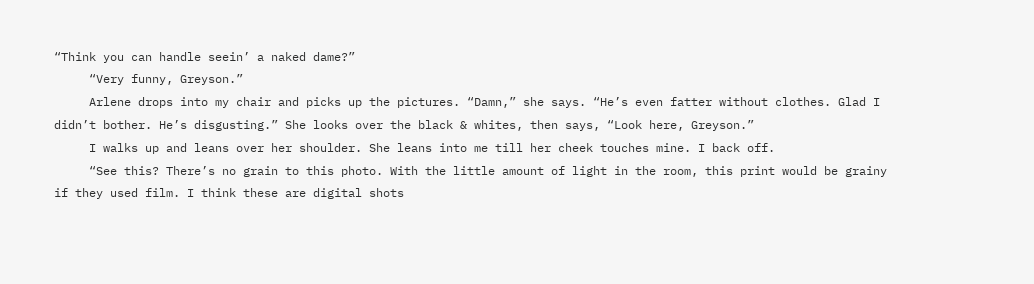“Think you can handle seein’ a naked dame?”
     “Very funny, Greyson.”
     Arlene drops into my chair and picks up the pictures. “Damn,” she says. “He’s even fatter without clothes. Glad I didn’t bother. He’s disgusting.” She looks over the black & whites, then says, “Look here, Greyson.”
     I walks up and leans over her shoulder. She leans into me till her cheek touches mine. I back off.
     “See this? There’s no grain to this photo. With the little amount of light in the room, this print would be grainy if they used film. I think these are digital shots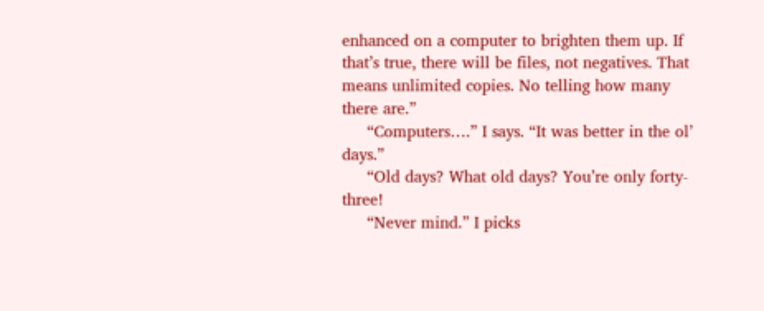enhanced on a computer to brighten them up. If that’s true, there will be files, not negatives. That means unlimited copies. No telling how many there are.”
     “Computers….” I says. “It was better in the ol’ days.”
     “Old days? What old days? You’re only forty-three!
     “Never mind.” I picks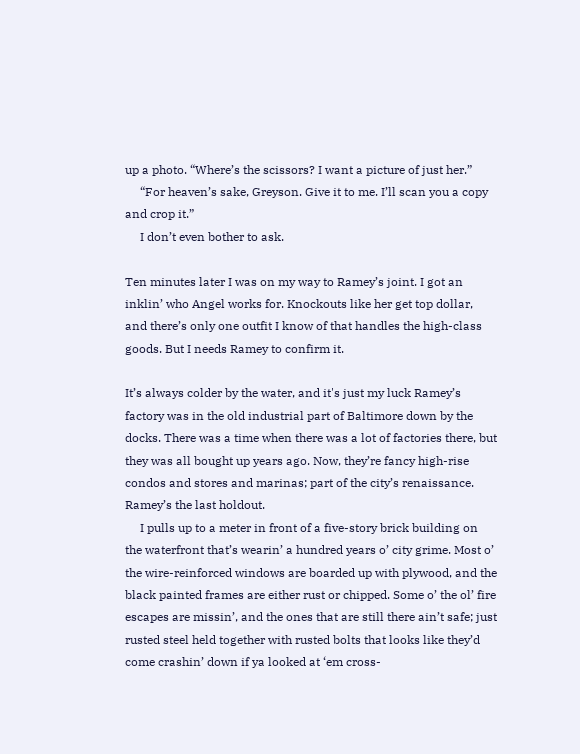up a photo. “Where’s the scissors? I want a picture of just her.”
     “For heaven’s sake, Greyson. Give it to me. I’ll scan you a copy and crop it.”
     I don’t even bother to ask.

Ten minutes later I was on my way to Ramey’s joint. I got an inklin’ who Angel works for. Knockouts like her get top dollar, and there’s only one outfit I know of that handles the high-class goods. But I needs Ramey to confirm it.

It’s always colder by the water, and it's just my luck Ramey’s factory was in the old industrial part of Baltimore down by the docks. There was a time when there was a lot of factories there, but they was all bought up years ago. Now, they’re fancy high-rise condos and stores and marinas; part of the city’s renaissance. Ramey’s the last holdout.
     I pulls up to a meter in front of a five-story brick building on the waterfront that’s wearin’ a hundred years o’ city grime. Most o’ the wire-reinforced windows are boarded up with plywood, and the black painted frames are either rust or chipped. Some o’ the ol’ fire escapes are missin’, and the ones that are still there ain’t safe; just rusted steel held together with rusted bolts that looks like they’d come crashin’ down if ya looked at ‘em cross-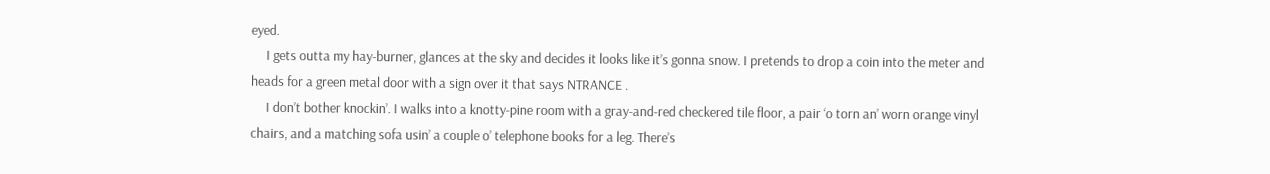eyed.
     I gets outta my hay-burner, glances at the sky and decides it looks like it’s gonna snow. I pretends to drop a coin into the meter and heads for a green metal door with a sign over it that says NTRANCE .
     I don’t bother knockin’. I walks into a knotty-pine room with a gray-and-red checkered tile floor, a pair ‘o torn an’ worn orange vinyl chairs, and a matching sofa usin’ a couple o’ telephone books for a leg. There’s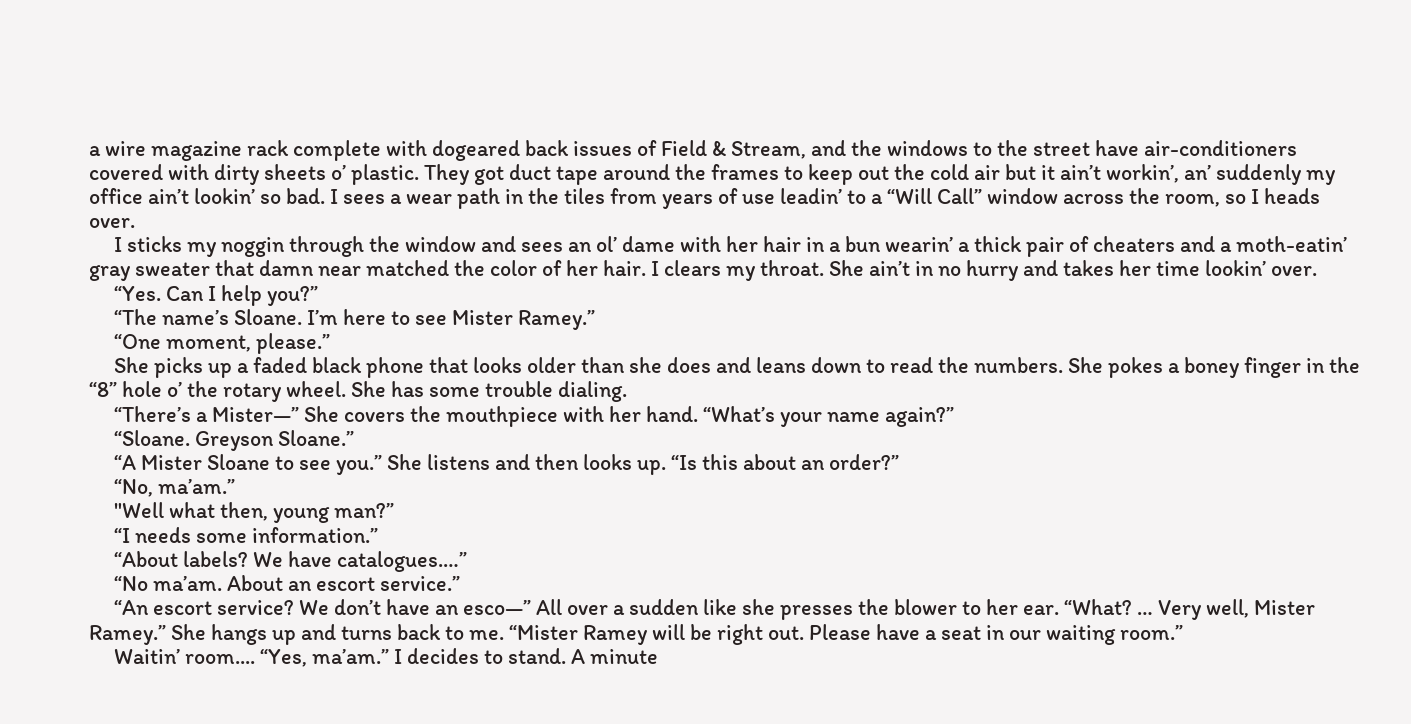a wire magazine rack complete with dogeared back issues of Field & Stream, and the windows to the street have air-conditioners covered with dirty sheets o’ plastic. They got duct tape around the frames to keep out the cold air but it ain’t workin’, an’ suddenly my office ain’t lookin’ so bad. I sees a wear path in the tiles from years of use leadin’ to a “Will Call” window across the room, so I heads over.
     I sticks my noggin through the window and sees an ol’ dame with her hair in a bun wearin’ a thick pair of cheaters and a moth-eatin’ gray sweater that damn near matched the color of her hair. I clears my throat. She ain’t in no hurry and takes her time lookin’ over.
     “Yes. Can I help you?”
     “The name’s Sloane. I’m here to see Mister Ramey.”
     “One moment, please.”
     She picks up a faded black phone that looks older than she does and leans down to read the numbers. She pokes a boney finger in the “8” hole o’ the rotary wheel. She has some trouble dialing.
     “There’s a Mister—” She covers the mouthpiece with her hand. “What’s your name again?”
     “Sloane. Greyson Sloane.”
     “A Mister Sloane to see you.” She listens and then looks up. “Is this about an order?”
     “No, ma’am.”
     "Well what then, young man?”
     “I needs some information.”
     “About labels? We have catalogues.…”
     “No ma’am. About an escort service.”
     “An escort service? We don’t have an esco—” All over a sudden like she presses the blower to her ear. “What? … Very well, Mister Ramey.” She hangs up and turns back to me. “Mister Ramey will be right out. Please have a seat in our waiting room.”
     Waitin’ room.... “Yes, ma’am.” I decides to stand. A minute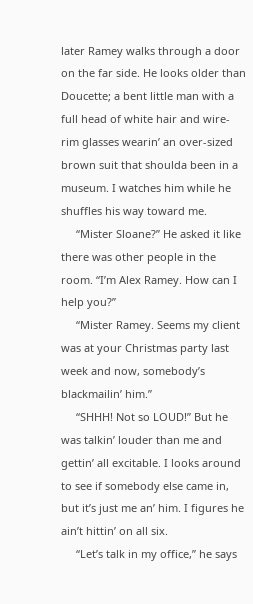later Ramey walks through a door on the far side. He looks older than Doucette; a bent little man with a full head of white hair and wire-rim glasses wearin’ an over-sized brown suit that shoulda been in a museum. I watches him while he shuffles his way toward me.
     “Mister Sloane?” He asked it like there was other people in the room. “I’m Alex Ramey. How can I help you?”
     “Mister Ramey. Seems my client was at your Christmas party last week and now, somebody’s blackmailin’ him.”
     “SHHH! Not so LOUD!” But he was talkin’ louder than me and gettin’ all excitable. I looks around to see if somebody else came in, but it’s just me an’ him. I figures he ain’t hittin’ on all six.
     “Let’s talk in my office,” he says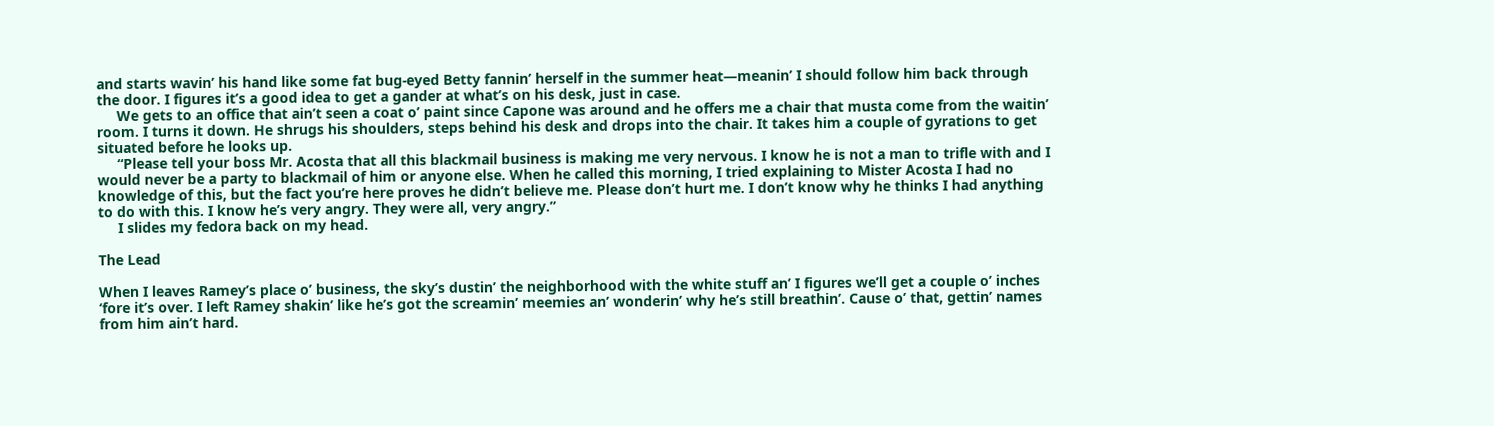and starts wavin’ his hand like some fat bug-eyed Betty fannin’ herself in the summer heat—meanin’ I should follow him back through the door. I figures it’s a good idea to get a gander at what’s on his desk, just in case.
     We gets to an office that ain’t seen a coat o’ paint since Capone was around and he offers me a chair that musta come from the waitin’ room. I turns it down. He shrugs his shoulders, steps behind his desk and drops into the chair. It takes him a couple of gyrations to get situated before he looks up.
     “Please tell your boss Mr. Acosta that all this blackmail business is making me very nervous. I know he is not a man to trifle with and I would never be a party to blackmail of him or anyone else. When he called this morning, I tried explaining to Mister Acosta I had no knowledge of this, but the fact you’re here proves he didn’t believe me. Please don’t hurt me. I don’t know why he thinks I had anything to do with this. I know he’s very angry. They were all, very angry.”
     I slides my fedora back on my head.

The Lead

When I leaves Ramey’s place o’ business, the sky’s dustin’ the neighborhood with the white stuff an’ I figures we’ll get a couple o’ inches ‘fore it’s over. I left Ramey shakin’ like he’s got the screamin’ meemies an’ wonderin’ why he’s still breathin’. Cause o’ that, gettin’ names from him ain’t hard.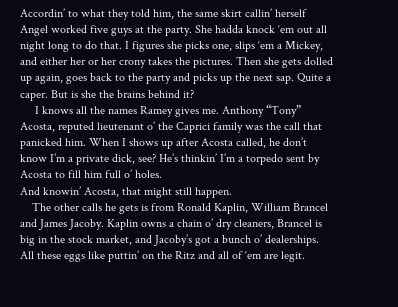Accordin’ to what they told him, the same skirt callin’ herself Angel worked five guys at the party. She hadda knock ‘em out all night long to do that. I figures she picks one, slips ‘em a Mickey, and either her or her crony takes the pictures. Then she gets dolled up again, goes back to the party and picks up the next sap. Quite a caper. But is she the brains behind it?
     I knows all the names Ramey gives me. Anthony “Tony” Acosta, reputed lieutenant o’ the Caprici family was the call that panicked him. When I shows up after Acosta called, he don’t know I’m a private dick, see? He’s thinkin’ I’m a torpedo sent by Acosta to fill him full o’ holes.
And knowin’ Acosta, that might still happen.
    The other calls he gets is from Ronald Kaplin, William Brancel and James Jacoby. Kaplin owns a chain o’ dry cleaners, Brancel is big in the stock market, and Jacoby’s got a bunch o’ dealerships. All these eggs like puttin’ on the Ritz and all of ‘em are legit.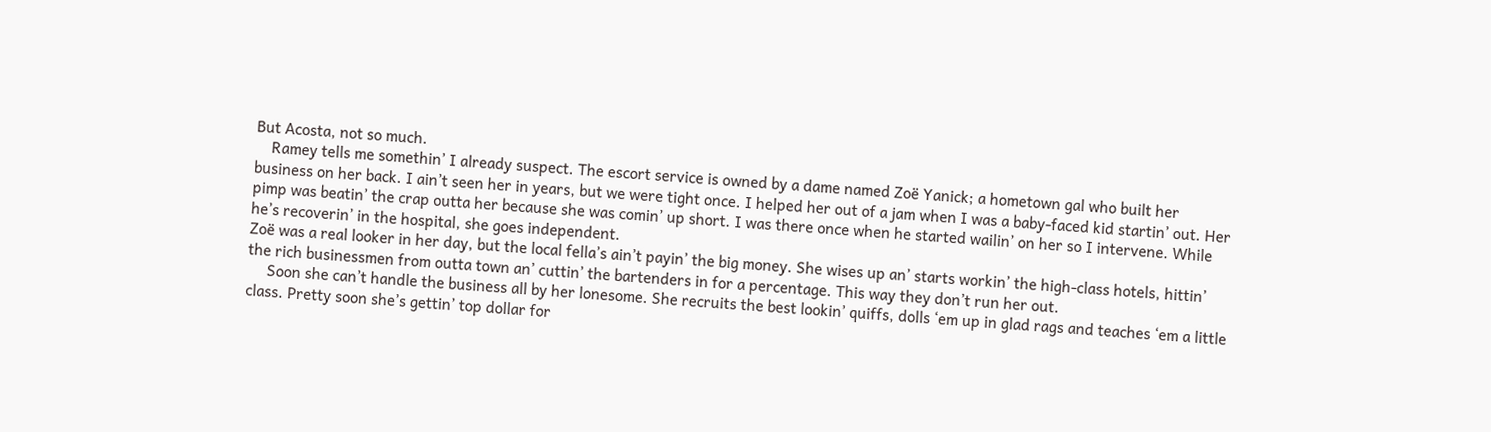But Acosta, not so much.
    Ramey tells me somethin’ I already suspect. The escort service is owned by a dame named Zoë Yanick; a hometown gal who built her business on her back. I ain’t seen her in years, but we were tight once. I helped her out of a jam when I was a baby-faced kid startin’ out. Her pimp was beatin’ the crap outta her because she was comin’ up short. I was there once when he started wailin’ on her so I intervene. While he’s recoverin’ in the hospital, she goes independent.
Zoë was a real looker in her day, but the local fella’s ain’t payin’ the big money. She wises up an’ starts workin’ the high-class hotels, hittin’ the rich businessmen from outta town an’ cuttin’ the bartenders in for a percentage. This way they don’t run her out.
     Soon she can’t handle the business all by her lonesome. She recruits the best lookin’ quiffs, dolls ‘em up in glad rags and teaches ‘em a little class. Pretty soon she’s gettin’ top dollar for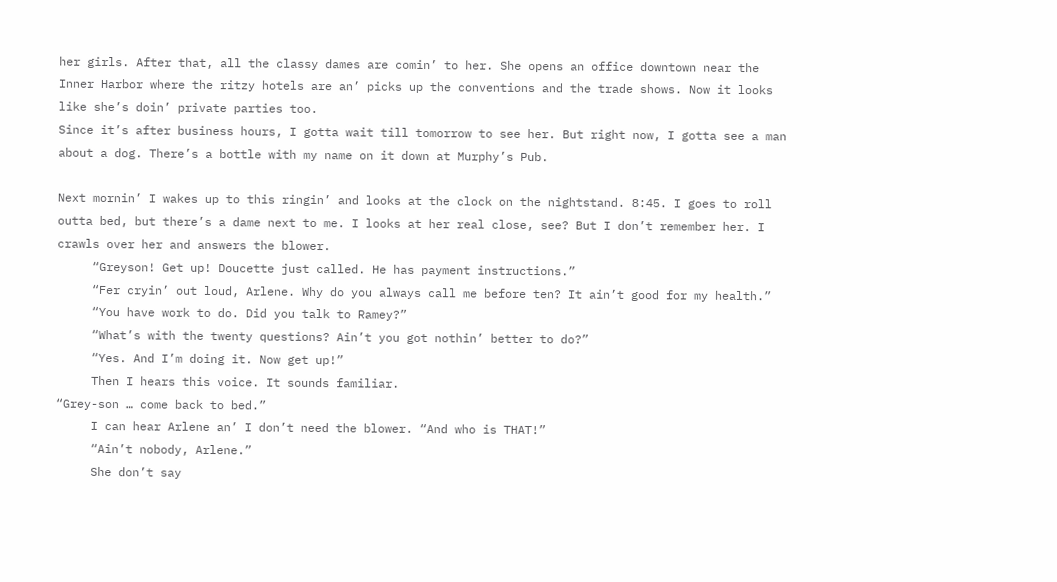her girls. After that, all the classy dames are comin’ to her. She opens an office downtown near the Inner Harbor where the ritzy hotels are an’ picks up the conventions and the trade shows. Now it looks like she’s doin’ private parties too.
Since it’s after business hours, I gotta wait till tomorrow to see her. But right now, I gotta see a man about a dog. There’s a bottle with my name on it down at Murphy’s Pub.

Next mornin’ I wakes up to this ringin’ and looks at the clock on the nightstand. 8:45. I goes to roll outta bed, but there’s a dame next to me. I looks at her real close, see? But I don’t remember her. I crawls over her and answers the blower.
     “Greyson! Get up! Doucette just called. He has payment instructions.”
     “Fer cryin’ out loud, Arlene. Why do you always call me before ten? It ain’t good for my health.”
     “You have work to do. Did you talk to Ramey?”
     “What’s with the twenty questions? Ain’t you got nothin’ better to do?”
     “Yes. And I’m doing it. Now get up!”
     Then I hears this voice. It sounds familiar.
“Grey-son … come back to bed.”
     I can hear Arlene an’ I don’t need the blower. “And who is THAT!”
     “Ain’t nobody, Arlene.”
     She don’t say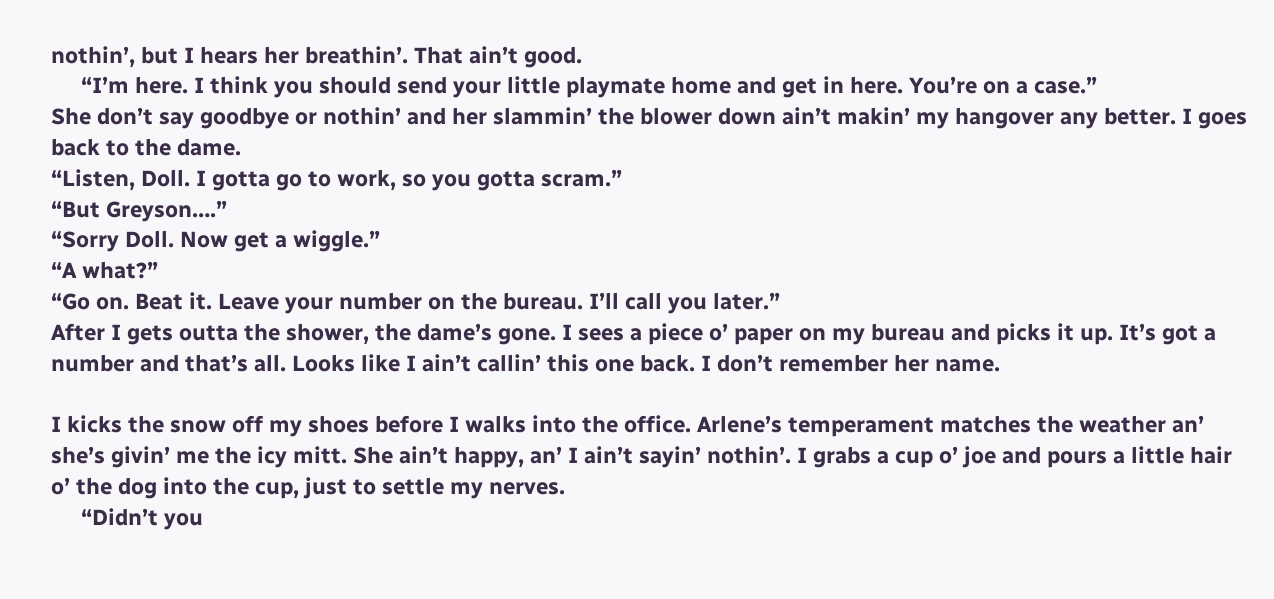nothin’, but I hears her breathin’. That ain’t good.
     “I’m here. I think you should send your little playmate home and get in here. You’re on a case.”
She don’t say goodbye or nothin’ and her slammin’ the blower down ain’t makin’ my hangover any better. I goes back to the dame.
“Listen, Doll. I gotta go to work, so you gotta scram.”
“But Greyson….”
“Sorry Doll. Now get a wiggle.”
“A what?”
“Go on. Beat it. Leave your number on the bureau. I’ll call you later.”
After I gets outta the shower, the dame’s gone. I sees a piece o’ paper on my bureau and picks it up. It’s got a number and that’s all. Looks like I ain’t callin’ this one back. I don’t remember her name.

I kicks the snow off my shoes before I walks into the office. Arlene’s temperament matches the weather an’ she’s givin’ me the icy mitt. She ain’t happy, an’ I ain’t sayin’ nothin’. I grabs a cup o’ joe and pours a little hair o’ the dog into the cup, just to settle my nerves.
     “Didn’t you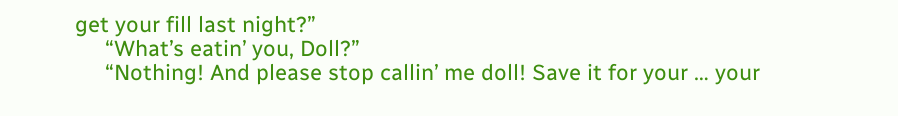get your fill last night?”
     “What’s eatin’ you, Doll?”
     “Nothing! And please stop callin’ me doll! Save it for your … your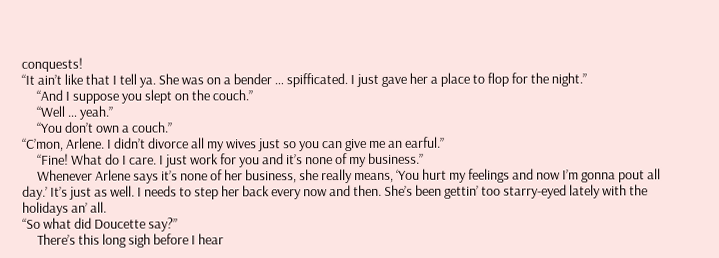conquests!
“It ain’t like that I tell ya. She was on a bender … spifficated. I just gave her a place to flop for the night.”
     “And I suppose you slept on the couch.”
     “Well … yeah.”
     “You don’t own a couch.”
“C’mon, Arlene. I didn’t divorce all my wives just so you can give me an earful.”
     “Fine! What do I care. I just work for you and it’s none of my business.”
     Whenever Arlene says it’s none of her business, she really means, ‘You hurt my feelings and now I’m gonna pout all day.’ It’s just as well. I needs to step her back every now and then. She’s been gettin’ too starry-eyed lately with the holidays an’ all.
“So what did Doucette say?”
     There’s this long sigh before I hear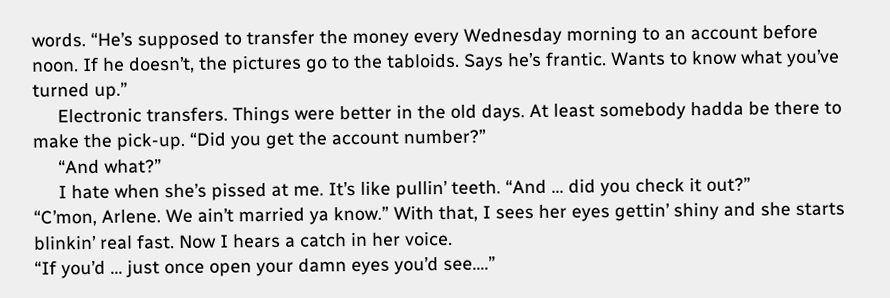words. “He’s supposed to transfer the money every Wednesday morning to an account before noon. If he doesn’t, the pictures go to the tabloids. Says he’s frantic. Wants to know what you’ve turned up.”
     Electronic transfers. Things were better in the old days. At least somebody hadda be there to make the pick-up. “Did you get the account number?”
     “And what?”
     I hate when she’s pissed at me. It’s like pullin’ teeth. “And … did you check it out?”
“C’mon, Arlene. We ain’t married ya know.” With that, I sees her eyes gettin’ shiny and she starts blinkin’ real fast. Now I hears a catch in her voice.
“If you’d … just once open your damn eyes you’d see….”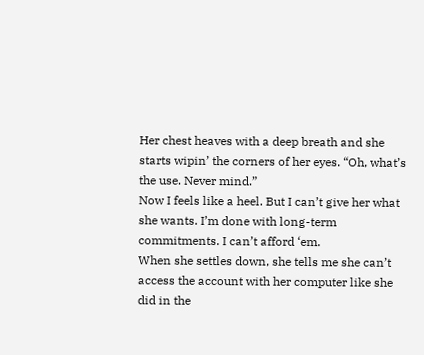Her chest heaves with a deep breath and she starts wipin’ the corners of her eyes. “Oh, what’s the use. Never mind.”
Now I feels like a heel. But I can’t give her what she wants. I’m done with long-term commitments. I can’t afford ‘em.
When she settles down, she tells me she can’t access the account with her computer like she did in the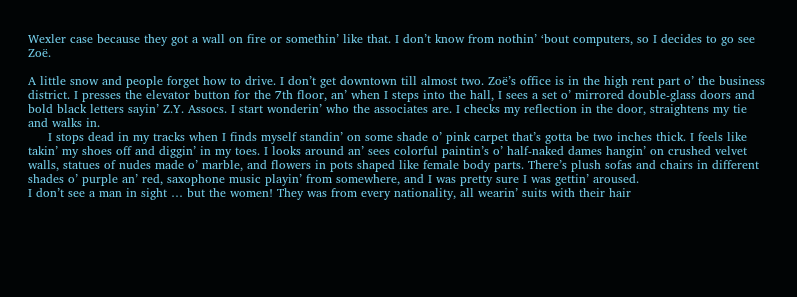Wexler case because they got a wall on fire or somethin’ like that. I don’t know from nothin’ ‘bout computers, so I decides to go see Zoë.

A little snow and people forget how to drive. I don’t get downtown till almost two. Zoë’s office is in the high rent part o’ the business district. I presses the elevator button for the 7th floor, an’ when I steps into the hall, I sees a set o’ mirrored double-glass doors and bold black letters sayin’ Z.Y. Assocs. I start wonderin’ who the associates are. I checks my reflection in the door, straightens my tie and walks in.
     I stops dead in my tracks when I finds myself standin’ on some shade o’ pink carpet that’s gotta be two inches thick. I feels like takin’ my shoes off and diggin’ in my toes. I looks around an’ sees colorful paintin’s o’ half-naked dames hangin’ on crushed velvet walls, statues of nudes made o’ marble, and flowers in pots shaped like female body parts. There’s plush sofas and chairs in different shades o’ purple an’ red, saxophone music playin’ from somewhere, and I was pretty sure I was gettin’ aroused.
I don’t see a man in sight … but the women! They was from every nationality, all wearin’ suits with their hair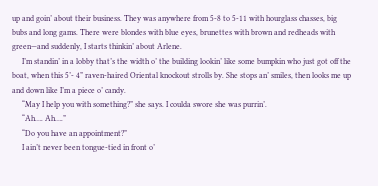up and goin’ about their business. They was anywhere from 5-8 to 5-11 with hourglass chasses, big bubs and long gams. There were blondes with blue eyes, brunettes with brown and redheads with green—and suddenly, I starts thinkin’ about Arlene.
     I’m standin’ in a lobby that’s the width o’ the building lookin’ like some bumpkin who just got off the boat, when this 5’- 4” raven-haired Oriental knockout strolls by. She stops an’ smiles, then looks me up and down like I’m a piece o’ candy.
     “May I help you with something?” she says. I coulda swore she was purrin’.
     “Ah…. Ah….”
     “Do you have an appointment?”
     I ain’t never been tongue-tied in front o’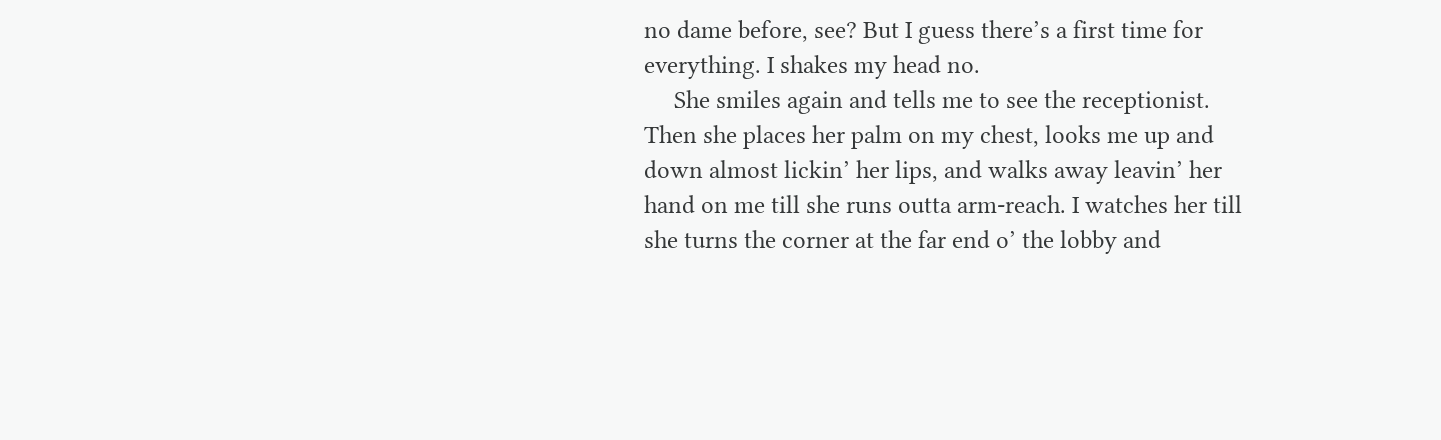no dame before, see? But I guess there’s a first time for everything. I shakes my head no.
     She smiles again and tells me to see the receptionist. Then she places her palm on my chest, looks me up and down almost lickin’ her lips, and walks away leavin’ her hand on me till she runs outta arm-reach. I watches her till she turns the corner at the far end o’ the lobby and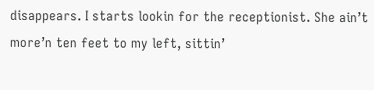disappears. I starts lookin for the receptionist. She ain’t more’n ten feet to my left, sittin’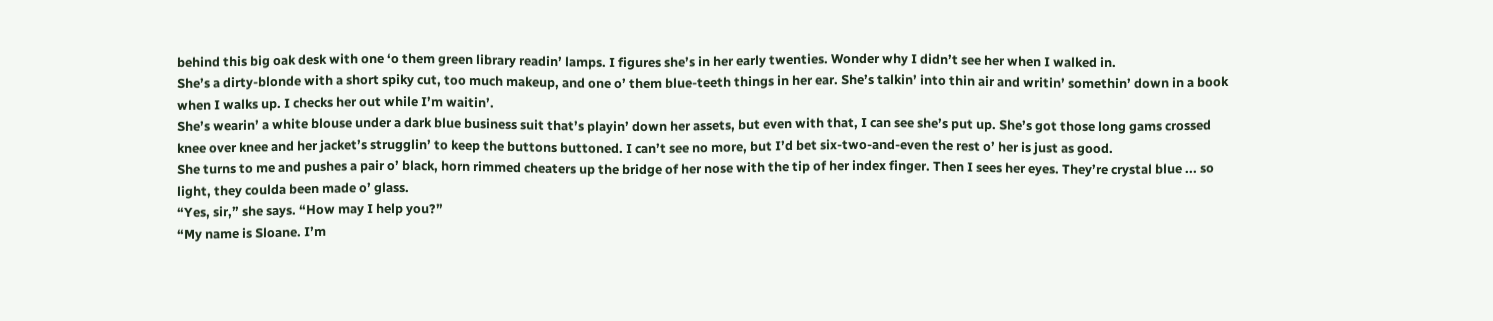behind this big oak desk with one ‘o them green library readin’ lamps. I figures she’s in her early twenties. Wonder why I didn’t see her when I walked in.
She’s a dirty-blonde with a short spiky cut, too much makeup, and one o’ them blue-teeth things in her ear. She’s talkin’ into thin air and writin’ somethin’ down in a book when I walks up. I checks her out while I’m waitin’.
She’s wearin’ a white blouse under a dark blue business suit that’s playin’ down her assets, but even with that, I can see she’s put up. She’s got those long gams crossed knee over knee and her jacket’s strugglin’ to keep the buttons buttoned. I can’t see no more, but I’d bet six-two-and-even the rest o’ her is just as good.
She turns to me and pushes a pair o’ black, horn rimmed cheaters up the bridge of her nose with the tip of her index finger. Then I sees her eyes. They’re crystal blue ... so light, they coulda been made o’ glass.
“Yes, sir,” she says. “How may I help you?”
“My name is Sloane. I’m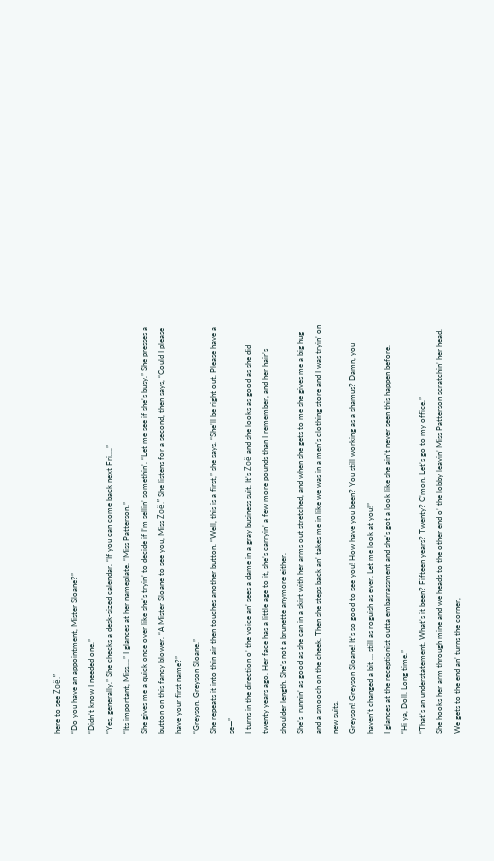here to see Zoë.”
“Do you have an appointment, Mister Sloane?”
“Didn’t know I needed one.”
“Yes, generally.” She checks a desk-sized calendar. “If you can come back next Fri….”
“Its important, Miss….” I glances at her nameplate. “Miss Patterson.”
She gives me a quick once over like she’s tryin’ to decide if I’m sellin’ somethin’. “Let me see if she’s busy.” She presses a button on this fancy blower. “A Mister Sloane to see you, Miss Zoë.” She listens for a second, then says, “Could I please have your first name?”
“Greyson. Greyson Sloane.”
She repeats it into thin air then touches another button. “Well, this is a first,” she says. “She’ll be right out. Please have a se—”
I turns in the direction o’ the voice an’ sees a dame in a gray business suit. It’s Zoë and she looks as good as she did twenty years ago. Her face has a little age to it, she’s carryin’ a few more pounds than I remember, and her hair’s shoulder length. She’s not a brunette anymore either.
She’s  runnin’ as good as she can in a skirt with her arms out stretched, and when she gets to me she gives me a big hug and a smooch on the cheek. Then she steps back an’ takes me in like we was in a men’s clothing store and I was tryin’ on new suits.
Greyson! Greyson Sloane! It’s so good to see you! How have you been? You still working as a shamus? Damn, you haven’t changed a bit … still as roguish as ever. Let me look at you!”
I glances at the receptionist outta embarrassment and she’s got a look like she ain’t never seen this happen before.
“Hi ya, Doll. Long time.”
“That’s an understatement. What’s it been? Fifteen years? Twenty? C’mon. Let’s go to my office.”
She hooks her arm through mine and we heads to the other end o’ the lobby leavin’ Miss Patterson scratchin’ her head. We gets to the end an’ turns the corner,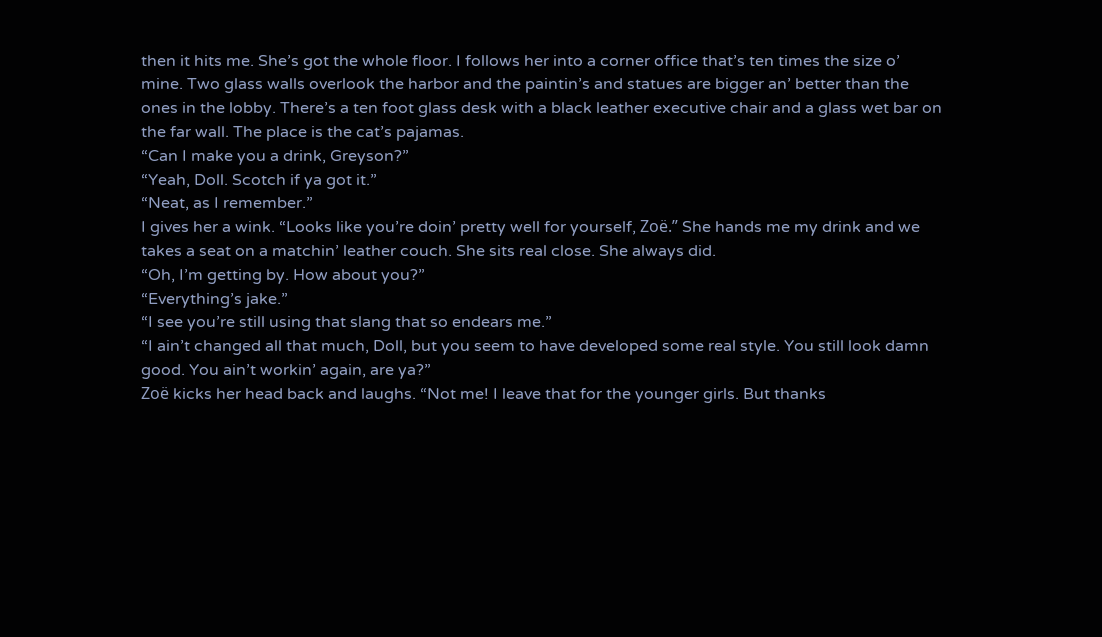then it hits me. She’s got the whole floor. I follows her into a corner office that’s ten times the size o’ mine. Two glass walls overlook the harbor and the paintin’s and statues are bigger an’ better than the ones in the lobby. There’s a ten foot glass desk with a black leather executive chair and a glass wet bar on the far wall. The place is the cat’s pajamas.
“Can I make you a drink, Greyson?”
“Yeah, Doll. Scotch if ya got it.”
“Neat, as I remember.”
I gives her a wink. “Looks like you’re doin’ pretty well for yourself, Zoë.” She hands me my drink and we takes a seat on a matchin’ leather couch. She sits real close. She always did.
“Oh, I’m getting by. How about you?”
“Everything’s jake.”
“I see you’re still using that slang that so endears me.”
“I ain’t changed all that much, Doll, but you seem to have developed some real style. You still look damn good. You ain’t workin’ again, are ya?”
Zoë kicks her head back and laughs. “Not me! I leave that for the younger girls. But thanks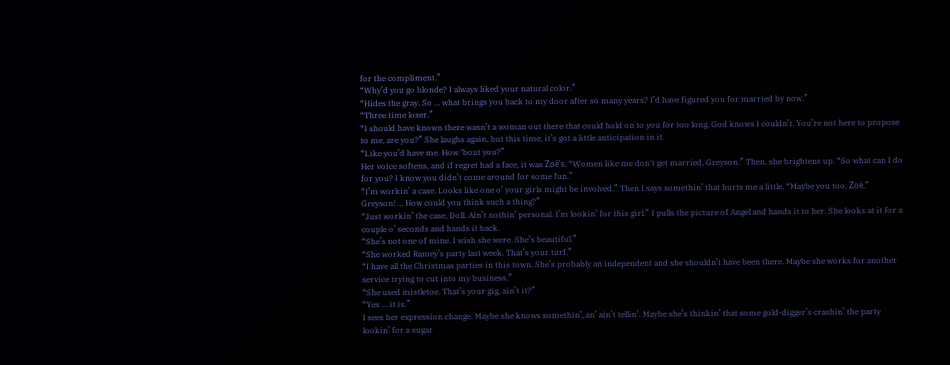for the compliment.”
“Why’d you go blonde? I always liked your natural color.”
“Hides the gray. So … what brings you back to my door after so many years? I’d have figured you for married by now.”
“Three time loser.”
“I should have known there wasn’t a woman out there that could hold on to you for too long. God knows I couldn’t. You’re not here to propose to me, are you?” She laughs again, but this time, it’s got a little anticipation in it.
“Like you’d have me. How ‘bout you?”
Her voice softens, and if regret had a face, it was Zoë's. “Women like me don't get married, Greyson.” Then, she brightens up. “So what can I do for you? I know you didn’t come around for some fun.”
“I’m workin’ a case. Looks like one o’ your girls might be involved.” Then I says somethin’ that hurts me a little. “Maybe you too, Zoë.”
Greyson! … How could you think such a thing?”
“Just workin’ the case, Doll. Ain’t nothin’ personal. I’m lookin’ for this girl.” I pulls the picture of Angel and hands it to her. She looks at it for a couple o’ seconds and hands it back.
“She’s not one of mine. I wish she were. She’s beautiful.”
“She worked Ramey’s party last week. That’s your turf.”
“I have all the Christmas parties in this town. She’s probably an independent and she shouldn’t have been there. Maybe she works for another service trying to cut into my business.”
“She used mistletoe. That’s your gig, ain’t it?”
“Yes … it is.”
I sees her expression change. Maybe she knows somethin’, an’ ain’t tellin’. Maybe she’s thinkin’ that some gold-digger’s crashin’ the party lookin’ for a sugar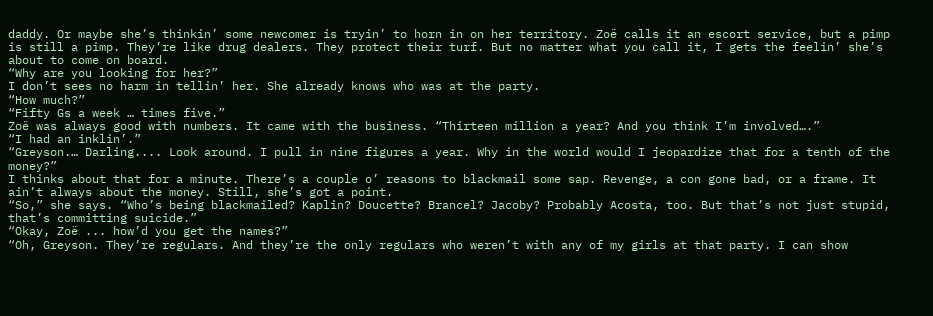daddy. Or maybe she’s thinkin’ some newcomer is tryin’ to horn in on her territory. Zoë calls it an escort service, but a pimp is still a pimp. They’re like drug dealers. They protect their turf. But no matter what you call it, I gets the feelin’ she’s about to come on board.
“Why are you looking for her?”
I don’t sees no harm in tellin’ her. She already knows who was at the party.
“How much?”
“Fifty Gs a week … times five.”
Zoë was always good with numbers. It came with the business. “Thirteen million a year? And you think I’m involved….”
“I had an inklin’.”
“Greyson.… Darling.... Look around. I pull in nine figures a year. Why in the world would I jeopardize that for a tenth of the money?”
I thinks about that for a minute. There’s a couple o’ reasons to blackmail some sap. Revenge, a con gone bad, or a frame. It ain’t always about the money. Still, she’s got a point.
“So,” she says. “Who’s being blackmailed? Kaplin? Doucette? Brancel? Jacoby? Probably Acosta, too. But that’s not just stupid, that’s committing suicide.”
“Okay, Zoë ... how’d you get the names?”
“Oh, Greyson. They’re regulars. And they’re the only regulars who weren’t with any of my girls at that party. I can show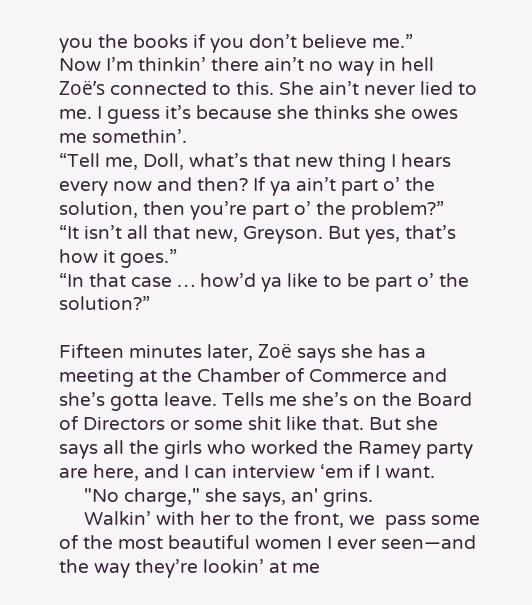you the books if you don’t believe me.”
Now I’m thinkin’ there ain’t no way in hell Zoë’s connected to this. She ain’t never lied to me. I guess it’s because she thinks she owes me somethin’.
“Tell me, Doll, what’s that new thing I hears every now and then? If ya ain’t part o’ the solution, then you’re part o’ the problem?”
“It isn’t all that new, Greyson. But yes, that’s how it goes.”
“In that case … how’d ya like to be part o’ the solution?”

Fifteen minutes later, Zoë says she has a meeting at the Chamber of Commerce and she’s gotta leave. Tells me she’s on the Board of Directors or some shit like that. But she says all the girls who worked the Ramey party are here, and I can interview ‘em if I want.
     "No charge," she says, an' grins.
     Walkin’ with her to the front, we  pass some of the most beautiful women I ever seen—and the way they’re lookin’ at me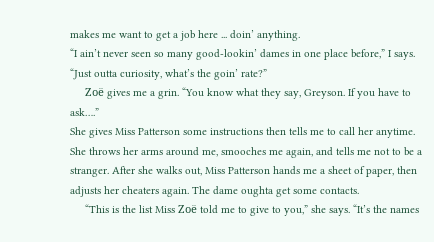makes me want to get a job here ... doin’ anything.
“I ain’t never seen so many good-lookin’ dames in one place before,” I says. “Just outta curiosity, what’s the goin’ rate?”
     Zoë gives me a grin. “You know what they say, Greyson. If you have to ask….”
She gives Miss Patterson some instructions then tells me to call her anytime. She throws her arms around me, smooches me again, and tells me not to be a stranger. After she walks out, Miss Patterson hands me a sheet of paper, then adjusts her cheaters again. The dame oughta get some contacts.
     “This is the list Miss Zoë told me to give to you,” she says. “It’s the names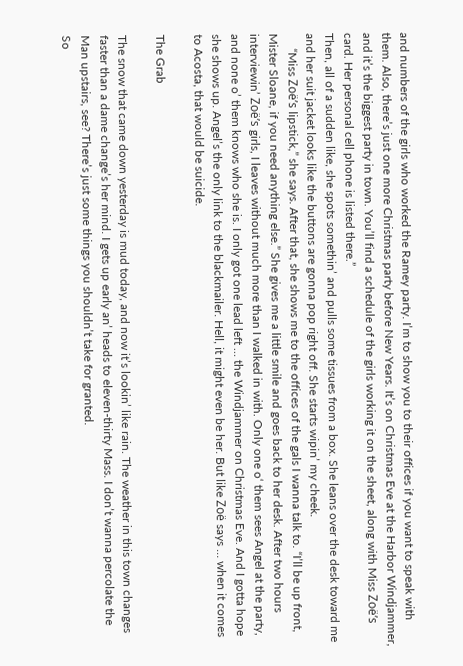and numbers of the girls who worked the Ramey party. I’m to show you to their offices if you want to speak with them. Also, there’s just one more Christmas party before New Years. It’s on Christmas Eve at the Harbor Windjammer, and it’s the biggest party in town. You’ll find a schedule of the girls working it on the sheet, along with Miss Zoë’s card. Her personal cell phone is listed there.”
Then, all of a sudden like, she spots somethin’ and pulls some tissues from a box. She leans over the desk toward me and her suit jacket looks like the buttons are gonna pop right off. She starts wipin’ my cheek.
     “Miss Zoë’s lipstick,” she says. After that, she shows me to the offices of the gals I wanna talk to. “I’ll be up front, Mister Sloane, if you need anything else.” She gives me a little smile and goes back to her desk. After two hours interviewin’ Zoë’s girls, I leaves without much more than I walked in with. Only one o‘ them sees Angel at the party, and none o’ them knows who she is. I only got one lead left … the Windjammer on Christmas Eve. And I gotta hope she shows up. Angel’s the only link to the blackmailer. Hell, it might even be her. But like Zoë says … when it comes to Acosta, that would be suicide.

The Grab

The snow that came down yesterday is mud today, and now it’s lookin’ like rain. The weather in this town changes faster than a dame change’s her mind. I gets up early an’ heads to eleven-thirty Mass. I don’t wanna percolate the Man upstairs, see? There’s just some things you shouldn’t take for granted.
So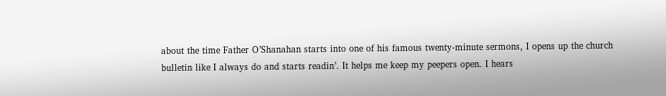about the time Father O’Shanahan starts into one of his famous twenty-minute sermons, I opens up the church bulletin like I always do and starts readin’. It helps me keep my peepers open. I hears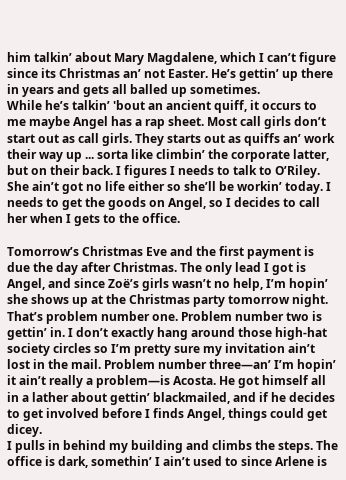him talkin’ about Mary Magdalene, which I can’t figure since its Christmas an’ not Easter. He’s gettin’ up there in years and gets all balled up sometimes.
While he’s talkin’ 'bout an ancient quiff, it occurs to me maybe Angel has a rap sheet. Most call girls don’t start out as call girls. They starts out as quiffs an’ work their way up ... sorta like climbin’ the corporate latter, but on their back. I figures I needs to talk to O’Riley. She ain’t got no life either so she’ll be workin’ today. I needs to get the goods on Angel, so I decides to call her when I gets to the office.

Tomorrow’s Christmas Eve and the first payment is due the day after Christmas. The only lead I got is Angel, and since Zoë’s girls wasn’t no help, I’m hopin’ she shows up at the Christmas party tomorrow night. That’s problem number one. Problem number two is gettin’ in. I don’t exactly hang around those high-hat society circles so I’m pretty sure my invitation ain’t lost in the mail. Problem number three—an’ I’m hopin’ it ain’t really a problem—is Acosta. He got himself all in a lather about gettin’ blackmailed, and if he decides to get involved before I finds Angel, things could get dicey.
I pulls in behind my building and climbs the steps. The office is dark, somethin’ I ain’t used to since Arlene is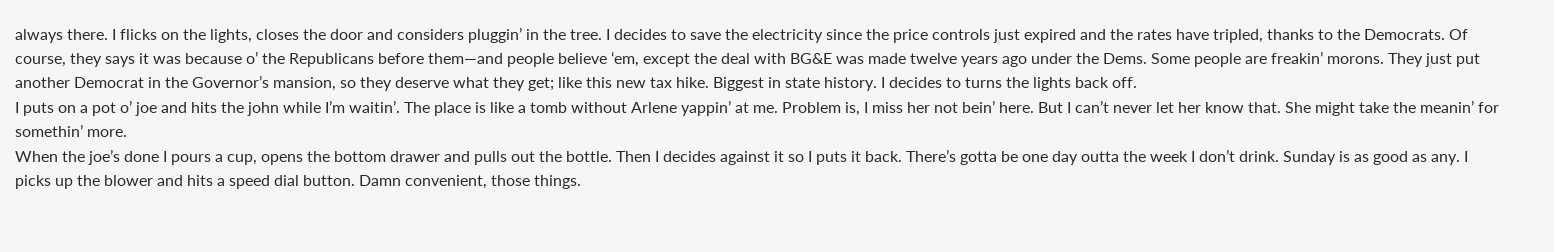always there. I flicks on the lights, closes the door and considers pluggin’ in the tree. I decides to save the electricity since the price controls just expired and the rates have tripled, thanks to the Democrats. Of course, they says it was because o’ the Republicans before them—and people believe ‘em, except the deal with BG&E was made twelve years ago under the Dems. Some people are freakin’ morons. They just put another Democrat in the Governor’s mansion, so they deserve what they get; like this new tax hike. Biggest in state history. I decides to turns the lights back off.
I puts on a pot o’ joe and hits the john while I’m waitin’. The place is like a tomb without Arlene yappin’ at me. Problem is, I miss her not bein’ here. But I can’t never let her know that. She might take the meanin’ for somethin’ more.
When the joe’s done I pours a cup, opens the bottom drawer and pulls out the bottle. Then I decides against it so I puts it back. There’s gotta be one day outta the week I don’t drink. Sunday is as good as any. I picks up the blower and hits a speed dial button. Damn convenient, those things.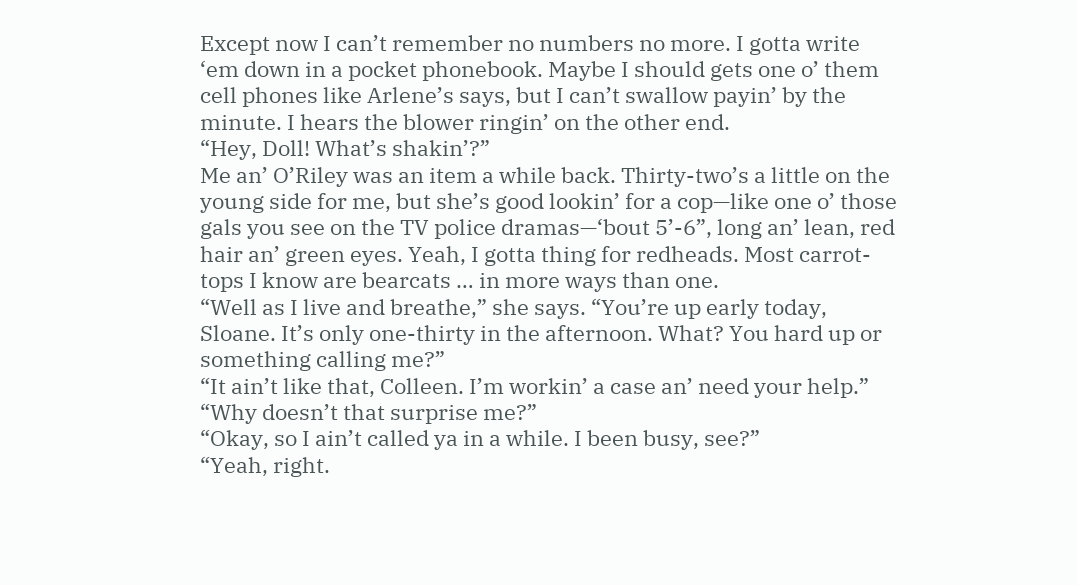Except now I can’t remember no numbers no more. I gotta write ‘em down in a pocket phonebook. Maybe I should gets one o’ them cell phones like Arlene’s says, but I can’t swallow payin’ by the minute. I hears the blower ringin’ on the other end.
“Hey, Doll! What’s shakin’?”
Me an’ O’Riley was an item a while back. Thirty-two’s a little on the young side for me, but she’s good lookin’ for a cop—like one o’ those gals you see on the TV police dramas—‘bout 5’-6”, long an’ lean, red hair an’ green eyes. Yeah, I gotta thing for redheads. Most carrot-tops I know are bearcats … in more ways than one.
“Well as I live and breathe,” she says. “You’re up early today, Sloane. It’s only one-thirty in the afternoon. What? You hard up or something calling me?”
“It ain’t like that, Colleen. I’m workin’ a case an’ need your help.”
“Why doesn’t that surprise me?”
“Okay, so I ain’t called ya in a while. I been busy, see?”
“Yeah, right.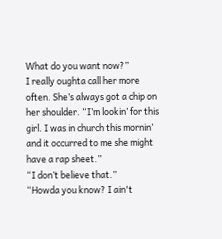What do you want now?”
I really oughta call her more often. She’s always got a chip on her shoulder. “I’m lookin’ for this girl. I was in church this mornin’ and it occurred to me she might have a rap sheet.”
“I don’t believe that.”
“Howda you know? I ain't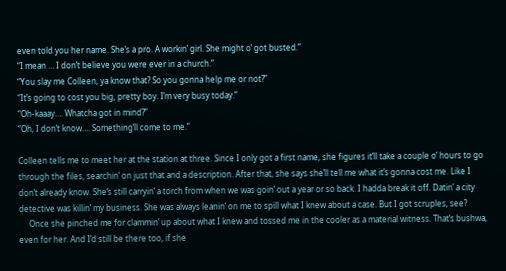even told you her name. She’s a pro. A workin’ girl. She might o’ got busted.”
“I mean … I don’t believe you were ever in a church.”
“You slay me Colleen, ya know that? So you gonna help me or not?”
“It’s going to cost you big, pretty boy. I’m very busy today.”
“Oh-kaaay…. Whatcha got in mind?”
“Oh, I don’t know…. Something’ll come to me.”

Colleen tells me to meet her at the station at three. Since I only got a first name, she figures it’ll take a couple o’ hours to go through the files, searchin’ on just that and a description. After that, she says she’ll tell me what it’s gonna cost me. Like I don’t already know. She’s still carryin’ a torch from when we was goin’ out a year or so back. I hadda break it off. Datin’ a city detective was killin’ my business. She was always leanin’ on me to spill what I knew about a case. But I got scruples, see?
     Once she pinched me for clammin’ up about what I knew and tossed me in the cooler as a material witness. That’s bushwa, even for her. And I’d still be there too, if she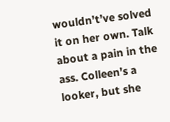wouldn’t’ve solved it on her own. Talk about a pain in the ass. Colleen’s a looker, but she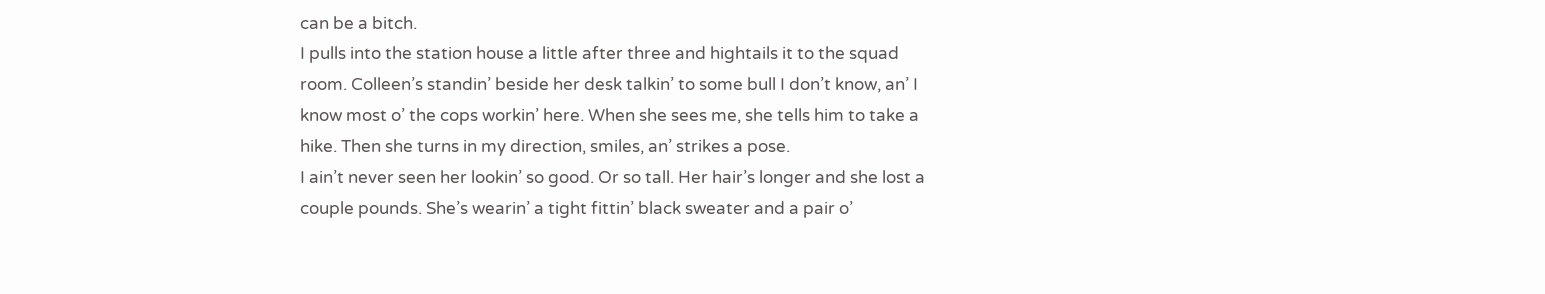can be a bitch.
I pulls into the station house a little after three and hightails it to the squad room. Colleen’s standin’ beside her desk talkin’ to some bull I don’t know, an’ I know most o’ the cops workin’ here. When she sees me, she tells him to take a hike. Then she turns in my direction, smiles, an’ strikes a pose.
I ain’t never seen her lookin’ so good. Or so tall. Her hair’s longer and she lost a couple pounds. She’s wearin’ a tight fittin’ black sweater and a pair o’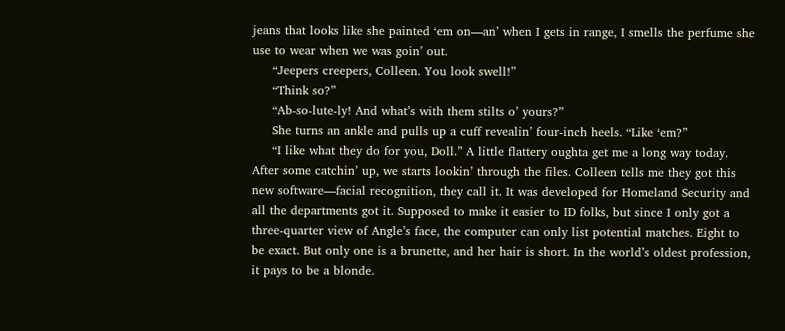jeans that looks like she painted ‘em on—an’ when I gets in range, I smells the perfume she use to wear when we was goin’ out.
     “Jeepers creepers, Colleen. You look swell!”
     “Think so?”
     “Ab-so-lute-ly! And what’s with them stilts o’ yours?”
     She turns an ankle and pulls up a cuff revealin’ four-inch heels. “Like ‘em?”
     “I like what they do for you, Doll.” A little flattery oughta get me a long way today.
After some catchin’ up, we starts lookin’ through the files. Colleen tells me they got this new software—facial recognition, they call it. It was developed for Homeland Security and all the departments got it. Supposed to make it easier to ID folks, but since I only got a three-quarter view of Angle’s face, the computer can only list potential matches. Eight to be exact. But only one is a brunette, and her hair is short. In the world’s oldest profession, it pays to be a blonde.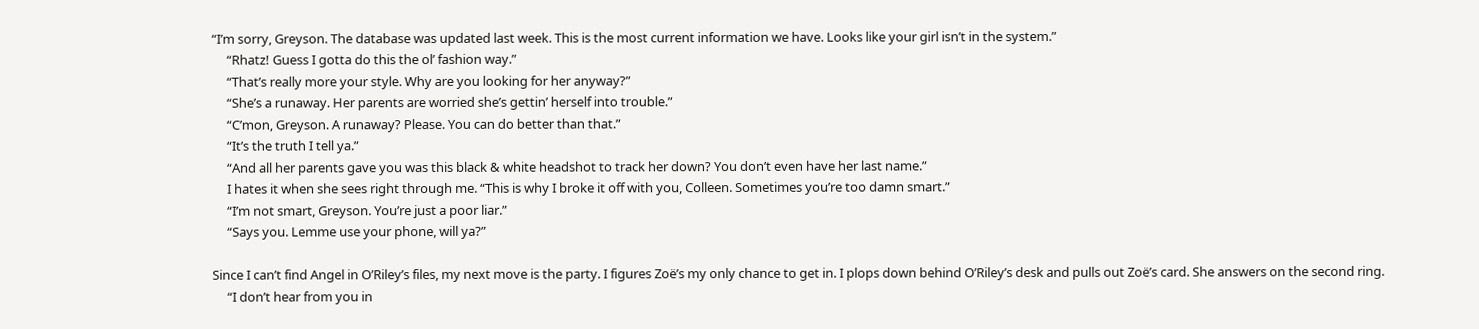“I’m sorry, Greyson. The database was updated last week. This is the most current information we have. Looks like your girl isn’t in the system.”
     “Rhatz! Guess I gotta do this the ol’ fashion way.”
     “That’s really more your style. Why are you looking for her anyway?”
     “She’s a runaway. Her parents are worried she’s gettin’ herself into trouble.”
     “C’mon, Greyson. A runaway? Please. You can do better than that.”
     “It’s the truth I tell ya.”
     “And all her parents gave you was this black & white headshot to track her down? You don’t even have her last name.”
     I hates it when she sees right through me. “This is why I broke it off with you, Colleen. Sometimes you’re too damn smart.”
     “I’m not smart, Greyson. You’re just a poor liar.”
     “Says you. Lemme use your phone, will ya?”

Since I can’t find Angel in O’Riley’s files, my next move is the party. I figures Zoë’s my only chance to get in. I plops down behind O’Riley’s desk and pulls out Zoë’s card. She answers on the second ring.
     “I don’t hear from you in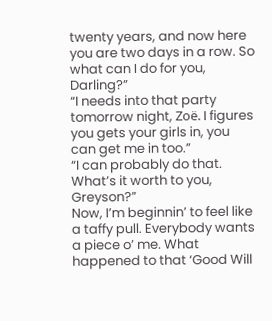twenty years, and now here you are two days in a row. So what can I do for you, Darling?”
“I needs into that party tomorrow night, Zoë. I figures you gets your girls in, you can get me in too.”
“I can probably do that. What’s it worth to you, Greyson?”
Now, I’m beginnin’ to feel like a taffy pull. Everybody wants a piece o’ me. What happened to that ‘Good Will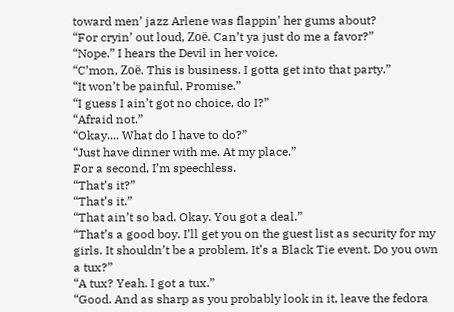toward men’ jazz Arlene was flappin’ her gums about?
“For cryin’ out loud, Zoë. Can’t ya just do me a favor?”
“Nope.” I hears the Devil in her voice.
“C’mon, Zoë. This is business. I gotta get into that party.”
“It won’t be painful. Promise.”
“I guess I ain’t got no choice, do I?”
“Afraid not.”
“Okay.... What do I have to do?”
“Just have dinner with me. At my place.”
For a second, I’m speechless.
“That’s it?”
“That’s it.”
“That ain’t so bad. Okay. You got a deal.”
“That’s a good boy. I’ll get you on the guest list as security for my girls. It shouldn’t be a problem. It’s a Black Tie event. Do you own a tux?”
“A tux? Yeah. I got a tux.”
“Good. And as sharp as you probably look in it, leave the fedora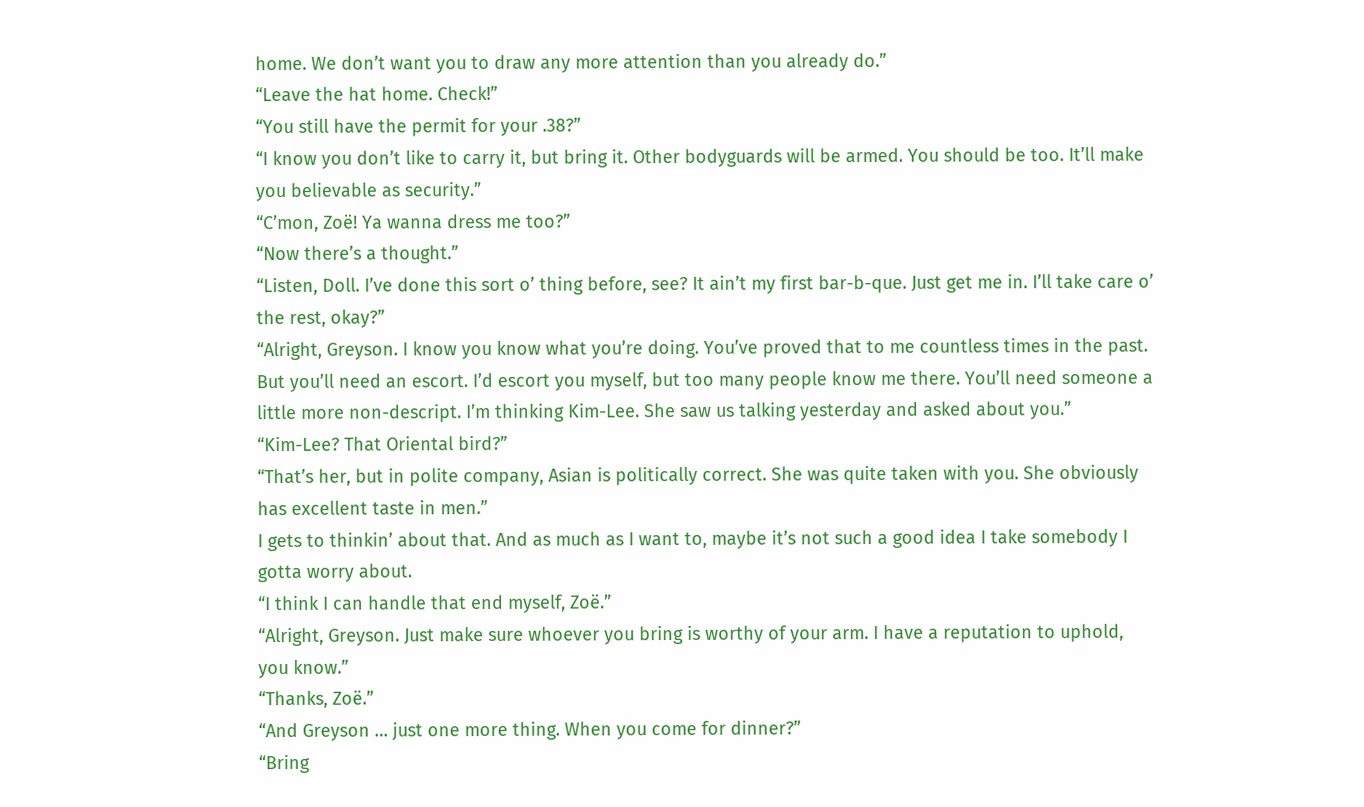home. We don’t want you to draw any more attention than you already do.”
“Leave the hat home. Check!”
“You still have the permit for your .38?”
“I know you don’t like to carry it, but bring it. Other bodyguards will be armed. You should be too. It’ll make you believable as security.”
“C’mon, Zoë! Ya wanna dress me too?”
“Now there’s a thought.”
“Listen, Doll. I’ve done this sort o’ thing before, see? It ain’t my first bar-b-que. Just get me in. I’ll take care o’ the rest, okay?”
“Alright, Greyson. I know you know what you’re doing. You’ve proved that to me countless times in the past. But you’ll need an escort. I’d escort you myself, but too many people know me there. You’ll need someone a little more non-descript. I’m thinking Kim-Lee. She saw us talking yesterday and asked about you.”
“Kim-Lee? That Oriental bird?”
“That’s her, but in polite company, Asian is politically correct. She was quite taken with you. She obviously has excellent taste in men.”
I gets to thinkin’ about that. And as much as I want to, maybe it’s not such a good idea I take somebody I gotta worry about.
“I think I can handle that end myself, Zoë.”
“Alright, Greyson. Just make sure whoever you bring is worthy of your arm. I have a reputation to uphold, you know.”
“Thanks, Zoë.”
“And Greyson … just one more thing. When you come for dinner?”
“Bring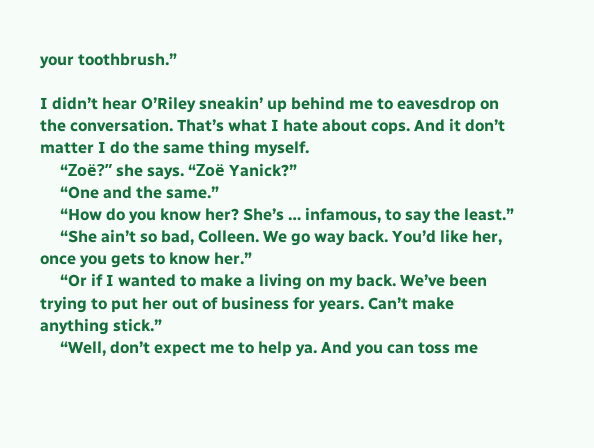your toothbrush.”

I didn’t hear O’Riley sneakin’ up behind me to eavesdrop on the conversation. That’s what I hate about cops. And it don’t matter I do the same thing myself.
     “Zoë?” she says. “Zoë Yanick?”
     “One and the same.”
     “How do you know her? She’s … infamous, to say the least.”
     “She ain’t so bad, Colleen. We go way back. You’d like her, once you gets to know her.”
     “Or if I wanted to make a living on my back. We’ve been trying to put her out of business for years. Can’t make anything stick.”
     “Well, don’t expect me to help ya. And you can toss me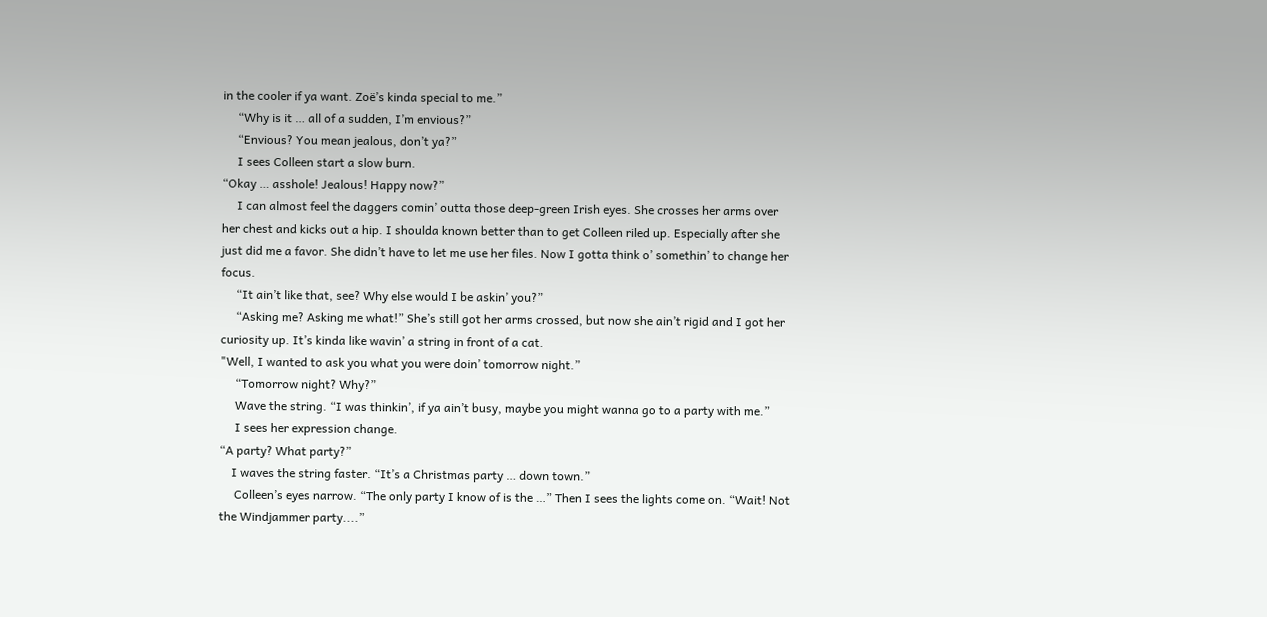in the cooler if ya want. Zoë’s kinda special to me.”
     “Why is it … all of a sudden, I’m envious?”
     “Envious? You mean jealous, don’t ya?”
     I sees Colleen start a slow burn.
“Okay … asshole! Jealous! Happy now?”
     I can almost feel the daggers comin’ outta those deep-green Irish eyes. She crosses her arms over her chest and kicks out a hip. I shoulda known better than to get Colleen riled up. Especially after she just did me a favor. She didn’t have to let me use her files. Now I gotta think o’ somethin’ to change her focus.
     “It ain’t like that, see? Why else would I be askin’ you?”
     “Asking me? Asking me what!” She’s still got her arms crossed, but now she ain’t rigid and I got her curiosity up. It’s kinda like wavin’ a string in front of a cat.
"Well, I wanted to ask you what you were doin’ tomorrow night.”
     “Tomorrow night? Why?”
     Wave the string. “I was thinkin’, if ya ain’t busy, maybe you might wanna go to a party with me.”
     I sees her expression change.
“A party? What party?”
    I waves the string faster. “It’s a Christmas party … down town.”
     Colleen’s eyes narrow. “The only party I know of is the …” Then I sees the lights come on. “Wait! Not the Windjammer party....”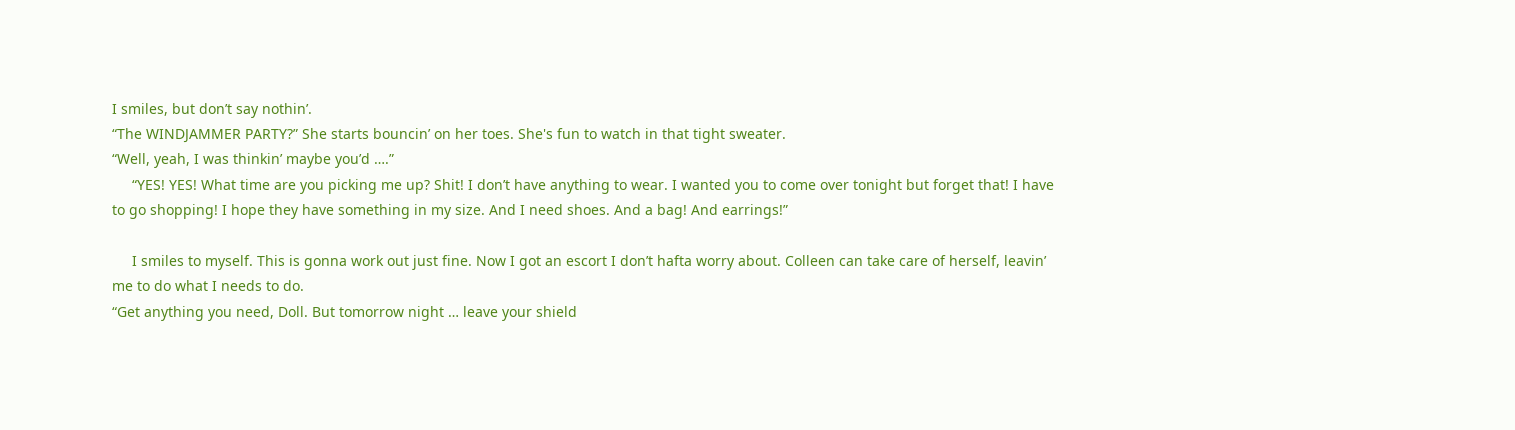I smiles, but don’t say nothin’.
“The WINDJAMMER PARTY?” She starts bouncin’ on her toes. She's fun to watch in that tight sweater.
“Well, yeah, I was thinkin’ maybe you’d ….”
     “YES! YES! What time are you picking me up? Shit! I don’t have anything to wear. I wanted you to come over tonight but forget that! I have to go shopping! I hope they have something in my size. And I need shoes. And a bag! And earrings!”

     I smiles to myself. This is gonna work out just fine. Now I got an escort I don’t hafta worry about. Colleen can take care of herself, leavin’ me to do what I needs to do.
“Get anything you need, Doll. But tomorrow night … leave your shield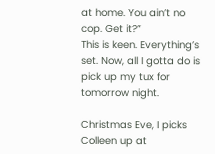at home. You ain’t no cop. Get it?”
This is keen. Everything’s set. Now, all I gotta do is pick up my tux for tomorrow night.

Christmas Eve, I picks Colleen up at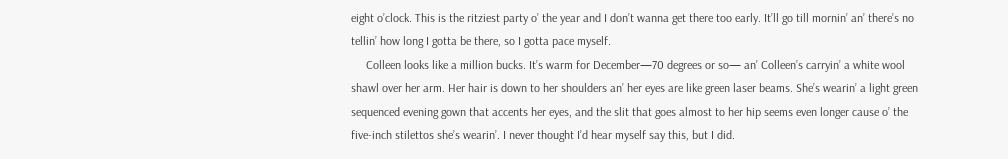eight o’clock. This is the ritziest party o’ the year and I don’t wanna get there too early. It’ll go till mornin’ an’ there’s no tellin’ how long I gotta be there, so I gotta pace myself.
     Colleen looks like a million bucks. It’s warm for December—70 degrees or so— an’ Colleen’s carryin’ a white wool shawl over her arm. Her hair is down to her shoulders an’ her eyes are like green laser beams. She’s wearin’ a light green sequenced evening gown that accents her eyes, and the slit that goes almost to her hip seems even longer cause o’ the five-inch stilettos she’s wearin’. I never thought I’d hear myself say this, but I did.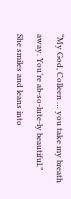“My God, Colleen … you take my breath away. You’re ab-so-lute-ly beautiful.”
She smiles and leans into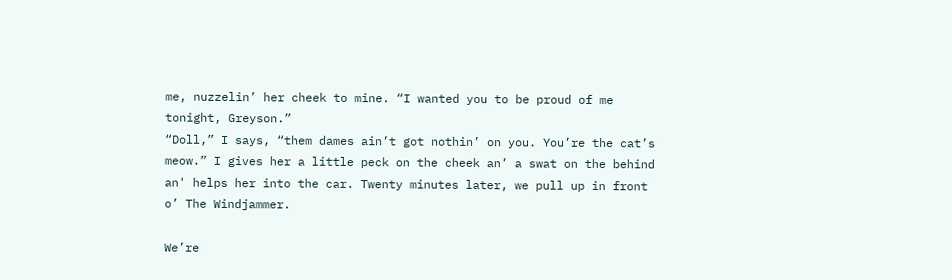me, nuzzelin’ her cheek to mine. “I wanted you to be proud of me tonight, Greyson.”
“Doll,” I says, “them dames ain’t got nothin’ on you. You’re the cat’s meow.” I gives her a little peck on the cheek an’ a swat on the behind an' helps her into the car. Twenty minutes later, we pull up in front o’ The Windjammer.

We’re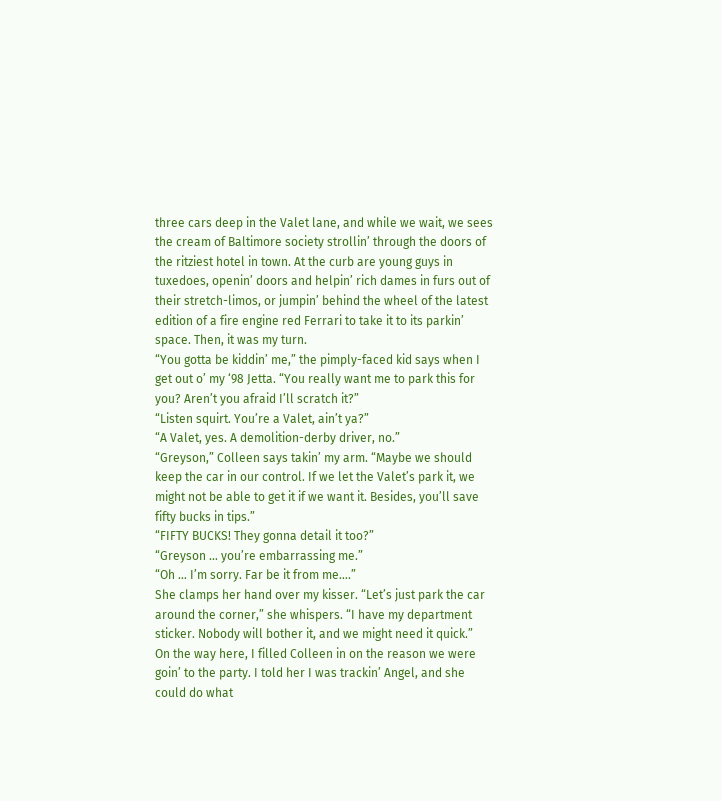three cars deep in the Valet lane, and while we wait, we sees the cream of Baltimore society strollin’ through the doors of the ritziest hotel in town. At the curb are young guys in tuxedoes, openin’ doors and helpin’ rich dames in furs out of their stretch-limos, or jumpin’ behind the wheel of the latest edition of a fire engine red Ferrari to take it to its parkin’ space. Then, it was my turn.
“You gotta be kiddin’ me,” the pimply-faced kid says when I get out o’ my ‘98 Jetta. “You really want me to park this for you? Aren’t you afraid I’ll scratch it?”
“Listen squirt. You’re a Valet, ain’t ya?”
“A Valet, yes. A demolition-derby driver, no.”
“Greyson,” Colleen says takin’ my arm. “Maybe we should keep the car in our control. If we let the Valet’s park it, we might not be able to get it if we want it. Besides, you’ll save fifty bucks in tips.”
“FIFTY BUCKS! They gonna detail it too?”
“Greyson … you’re embarrassing me.”
“Oh … I’m sorry. Far be it from me….”
She clamps her hand over my kisser. “Let’s just park the car around the corner,” she whispers. “I have my department sticker. Nobody will bother it, and we might need it quick.”
On the way here, I filled Colleen in on the reason we were goin’ to the party. I told her I was trackin’ Angel, and she could do what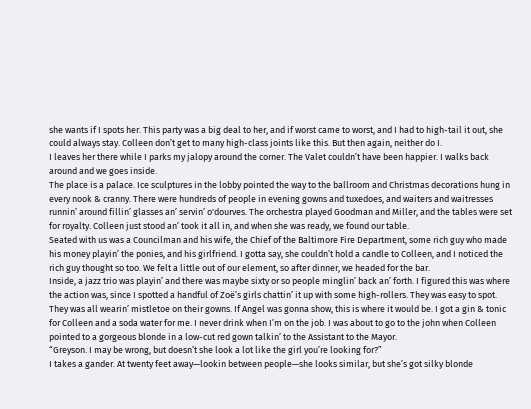she wants if I spots her. This party was a big deal to her, and if worst came to worst, and I had to high-tail it out, she could always stay. Colleen don’t get to many high-class joints like this. But then again, neither do I.
I leaves her there while I parks my jalopy around the corner. The Valet couldn’t have been happier. I walks back around and we goes inside.
The place is a palace. Ice sculptures in the lobby pointed the way to the ballroom and Christmas decorations hung in every nook & cranny. There were hundreds of people in evening gowns and tuxedoes, and waiters and waitresses runnin’ around fillin’ glasses an’ servin’ o'dourves. The orchestra played Goodman and Miller, and the tables were set for royalty. Colleen just stood an’ took it all in, and when she was ready, we found our table.
Seated with us was a Councilman and his wife, the Chief of the Baltimore Fire Department, some rich guy who made his money playin’ the ponies, and his girlfriend. I gotta say, she couldn’t hold a candle to Colleen, and I noticed the rich guy thought so too. We felt a little out of our element, so after dinner, we headed for the bar.
Inside, a jazz trio was playin’ and there was maybe sixty or so people minglin’ back an’ forth. I figured this was where the action was, since I spotted a handful of Zoë’s girls chattin’ it up with some high-rollers. They was easy to spot. They was all wearin’ mistletoe on their gowns. If Angel was gonna show, this is where it would be. I got a gin & tonic for Colleen and a soda water for me. I never drink when I’m on the job. I was about to go to the john when Colleen pointed to a gorgeous blonde in a low-cut red gown talkin’ to the Assistant to the Mayor.
“Greyson. I may be wrong, but doesn’t she look a lot like the girl you’re looking for?”
I takes a gander. At twenty feet away—lookin between people—she looks similar, but she’s got silky blonde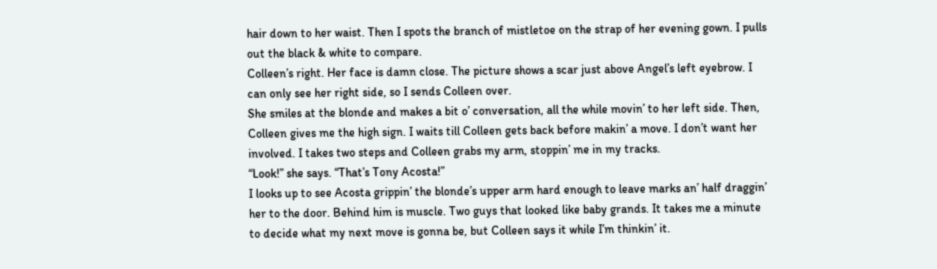hair down to her waist. Then I spots the branch of mistletoe on the strap of her evening gown. I pulls out the black & white to compare.
Colleen’s right. Her face is damn close. The picture shows a scar just above Angel’s left eyebrow. I can only see her right side, so I sends Colleen over.
She smiles at the blonde and makes a bit o’ conversation, all the while movin’ to her left side. Then, Colleen gives me the high sign. I waits till Colleen gets back before makin’ a move. I don’t want her involved. I takes two steps and Colleen grabs my arm, stoppin’ me in my tracks.
“Look!” she says. “That’s Tony Acosta!”
I looks up to see Acosta grippin’ the blonde’s upper arm hard enough to leave marks an’ half draggin’ her to the door. Behind him is muscle. Two guys that looked like baby grands. It takes me a minute to decide what my next move is gonna be, but Colleen says it while I’m thinkin’ it.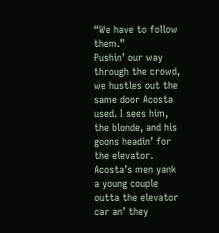“We have to follow them.”
Pushin’ our way through the crowd, we hustles out the same door Acosta used. I sees him, the blonde, and his goons headin’ for the elevator. Acosta’s men yank a young couple outta the elevator car an’ they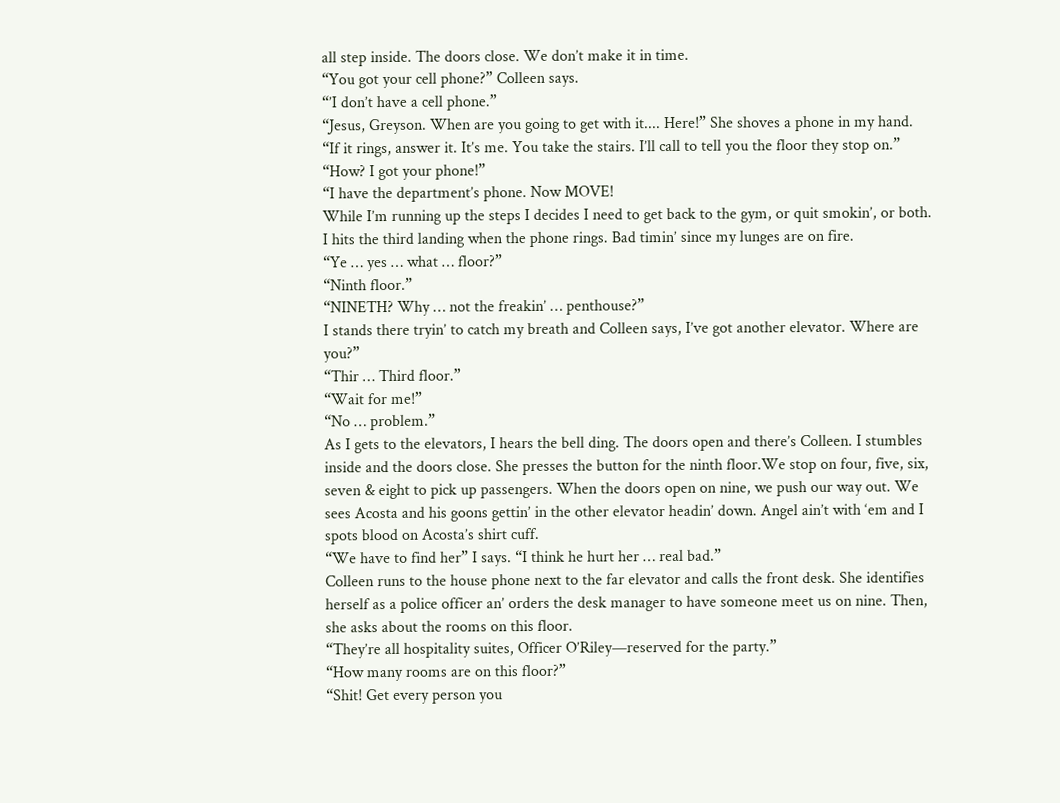all step inside. The doors close. We don’t make it in time.
“You got your cell phone?” Colleen says.
“’I don’t have a cell phone.”
“Jesus, Greyson. When are you going to get with it.... Here!” She shoves a phone in my hand. “If it rings, answer it. It’s me. You take the stairs. I’ll call to tell you the floor they stop on.”
“How? I got your phone!”
“I have the department’s phone. Now MOVE!
While I’m running up the steps I decides I need to get back to the gym, or quit smokin’, or both. I hits the third landing when the phone rings. Bad timin’ since my lunges are on fire.
“Ye … yes … what … floor?”
“Ninth floor.”
“NINETH? Why … not the freakin’ … penthouse?”
I stands there tryin’ to catch my breath and Colleen says, I’ve got another elevator. Where are you?”
“Thir … Third floor.”
“Wait for me!”
“No … problem.”
As I gets to the elevators, I hears the bell ding. The doors open and there’s Colleen. I stumbles inside and the doors close. She presses the button for the ninth floor.We stop on four, five, six, seven & eight to pick up passengers. When the doors open on nine, we push our way out. We sees Acosta and his goons gettin’ in the other elevator headin’ down. Angel ain’t with ‘em and I spots blood on Acosta’s shirt cuff.
“We have to find her” I says. “I think he hurt her … real bad.”
Colleen runs to the house phone next to the far elevator and calls the front desk. She identifies herself as a police officer an’ orders the desk manager to have someone meet us on nine. Then, she asks about the rooms on this floor.
“They’re all hospitality suites, Officer O’Riley—reserved for the party.”
“How many rooms are on this floor?”
“Shit! Get every person you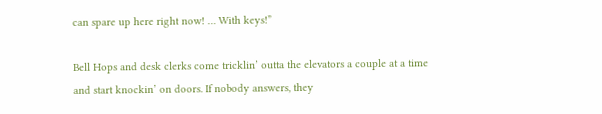can spare up here right now! … With keys!”

Bell Hops and desk clerks come tricklin’ outta the elevators a couple at a time and start knockin’ on doors. If nobody answers, they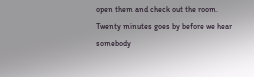open them and check out the room. Twenty minutes goes by before we hear somebody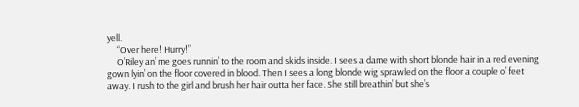yell.
     “Over here! Hurry!”
     O’Riley an’ me goes runnin’ to the room and skids inside. I sees a dame with short blonde hair in a red evening gown lyin’ on the floor covered in blood. Then I sees a long blonde wig sprawled on the floor a couple o’ feet away. I rush to the girl and brush her hair outta her face. She still breathin’ but she’s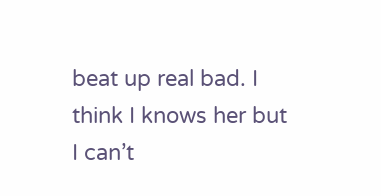beat up real bad. I think I knows her but I can’t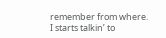remember from where. I starts talkin’ to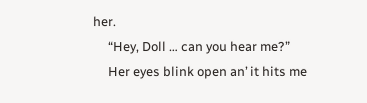her.
     “Hey, Doll … can you hear me?”
     Her eyes blink open an’ it hits me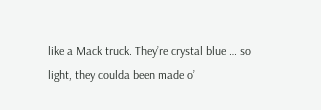like a Mack truck. They’re crystal blue … so light, they coulda been made o’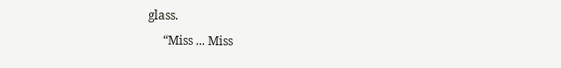glass.
     “Miss ... Miss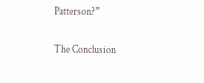Patterson?”

The Conclusion